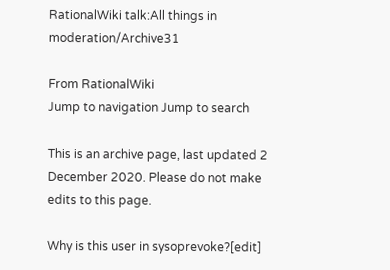RationalWiki talk:All things in moderation/Archive31

From RationalWiki
Jump to navigation Jump to search

This is an archive page, last updated 2 December 2020. Please do not make edits to this page.

Why is this user in sysoprevoke?[edit]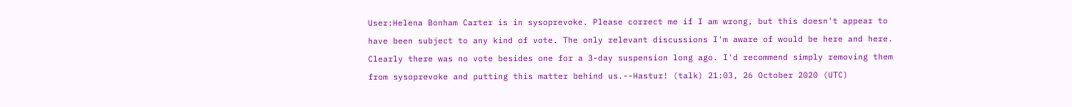User:Helena Bonham Carter is in sysoprevoke. Please correct me if I am wrong, but this doesn't appear to have been subject to any kind of vote. The only relevant discussions I'm aware of would be here and here. Clearly there was no vote besides one for a 3-day suspension long ago. I'd recommend simply removing them from sysoprevoke and putting this matter behind us.--Hastur! (talk) 21:03, 26 October 2020 (UTC)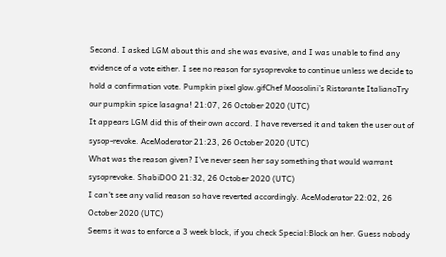Second. I asked LGM about this and she was evasive, and I was unable to find any evidence of a vote either. I see no reason for sysoprevoke to continue unless we decide to hold a confirmation vote. Pumpkin pixel glow.gifChef Moosolini’s Ristorante ItalianoTry our pumpkin spice lasagna! 21:07, 26 October 2020 (UTC)
It appears LGM did this of their own accord. I have reversed it and taken the user out of sysop-revoke. AceModerator 21:23, 26 October 2020 (UTC)
What was the reason given? I've never seen her say something that would warrant sysoprevoke. ShabiDOO 21:32, 26 October 2020 (UTC)
I can't see any valid reason so have reverted accordingly. AceModerator 22:02, 26 October 2020 (UTC)
Seems it was to enforce a 3 week block, if you check Special:Block on her. Guess nobody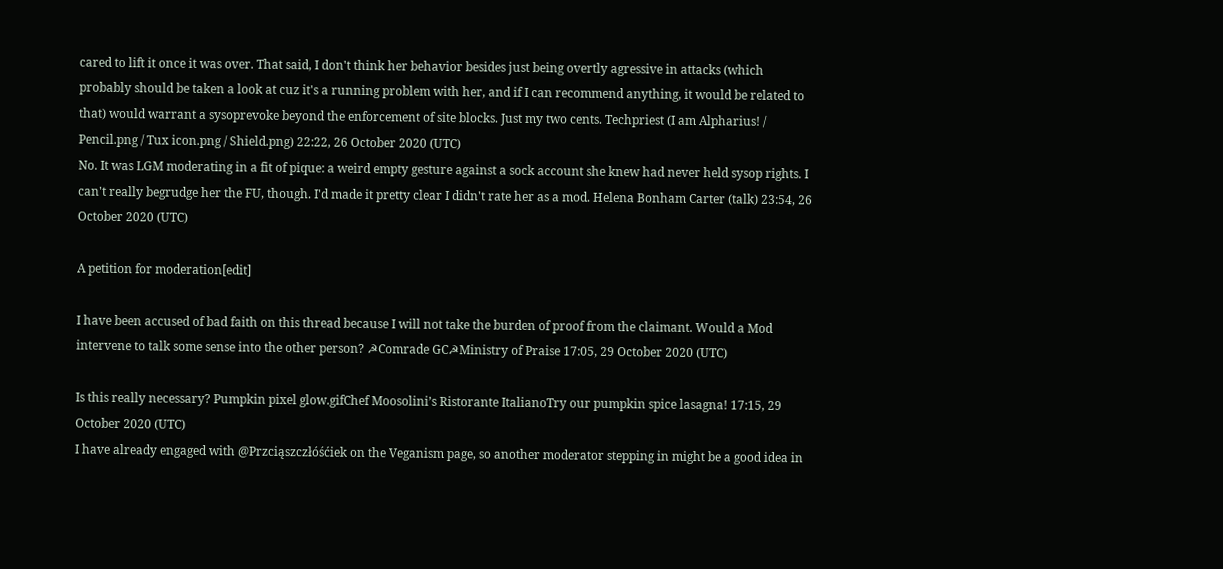cared to lift it once it was over. That said, I don't think her behavior besides just being overtly agressive in attacks (which probably should be taken a look at cuz it's a running problem with her, and if I can recommend anything, it would be related to that) would warrant a sysoprevoke beyond the enforcement of site blocks. Just my two cents. Techpriest (I am Alpharius! / Pencil.png / Tux icon.png / Shield.png) 22:22, 26 October 2020 (UTC)
No. It was LGM moderating in a fit of pique: a weird empty gesture against a sock account she knew had never held sysop rights. I can't really begrudge her the FU, though. I'd made it pretty clear I didn't rate her as a mod. Helena Bonham Carter (talk) 23:54, 26 October 2020 (UTC)

A petition for moderation[edit]

I have been accused of bad faith on this thread because I will not take the burden of proof from the claimant. Would a Mod intervene to talk some sense into the other person? ☭Comrade GC☭Ministry of Praise 17:05, 29 October 2020 (UTC)

Is this really necessary? Pumpkin pixel glow.gifChef Moosolini’s Ristorante ItalianoTry our pumpkin spice lasagna! 17:15, 29 October 2020 (UTC)
I have already engaged with @Przciąszczłóśćiek on the Veganism page, so another moderator stepping in might be a good idea in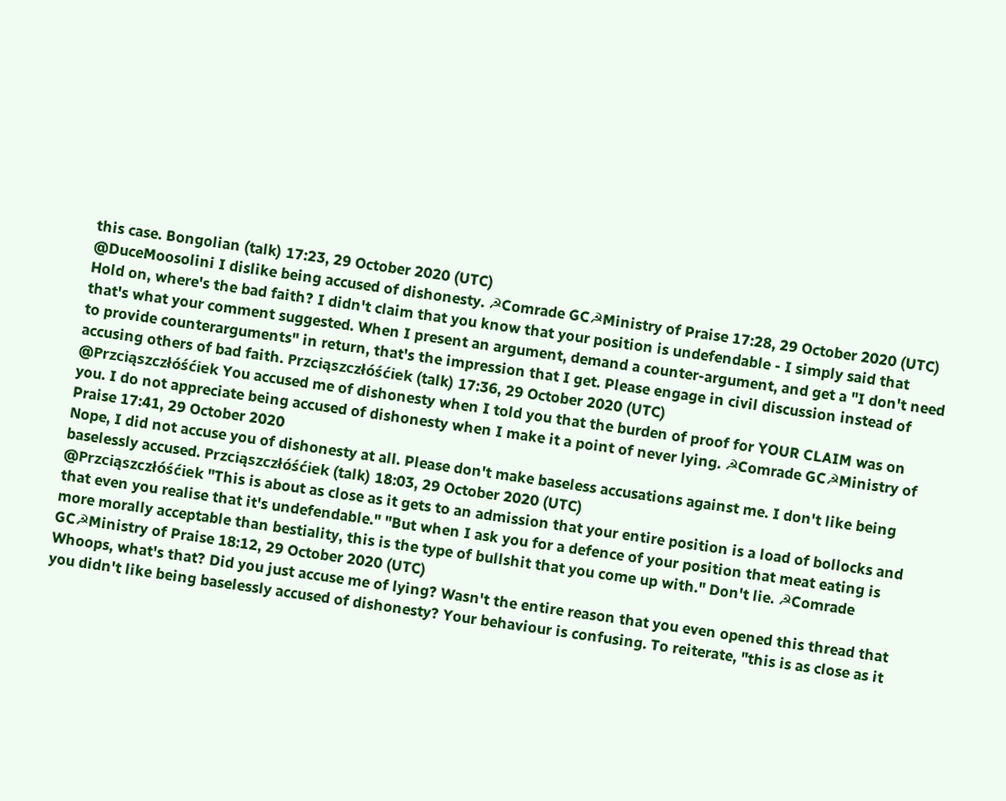this case. Bongolian (talk) 17:23, 29 October 2020 (UTC)
@DuceMoosolini I dislike being accused of dishonesty. ☭Comrade GC☭Ministry of Praise 17:28, 29 October 2020 (UTC)
Hold on, where's the bad faith? I didn't claim that you know that your position is undefendable - I simply said that that's what your comment suggested. When I present an argument, demand a counter-argument, and get a "I don't need to provide counterarguments" in return, that's the impression that I get. Please engage in civil discussion instead of accusing others of bad faith. Przciąszczłóśćiek (talk) 17:36, 29 October 2020 (UTC)
@Przciąszczłóśćiek You accused me of dishonesty when I told you that the burden of proof for YOUR CLAIM was on you. I do not appreciate being accused of dishonesty when I make it a point of never lying. ☭Comrade GC☭Ministry of Praise 17:41, 29 October 2020
Nope, I did not accuse you of dishonesty at all. Please don't make baseless accusations against me. I don't like being baselessly accused. Przciąszczłóśćiek (talk) 18:03, 29 October 2020 (UTC)
@Przciąszczłóśćiek "This is about as close as it gets to an admission that your entire position is a load of bollocks and that even you realise that it's undefendable." "But when I ask you for a defence of your position that meat eating is more morally acceptable than bestiality, this is the type of bullshit that you come up with." Don't lie. ☭Comrade GC☭Ministry of Praise 18:12, 29 October 2020 (UTC)
Whoops, what's that? Did you just accuse me of lying? Wasn't the entire reason that you even opened this thread that you didn't like being baselessly accused of dishonesty? Your behaviour is confusing. To reiterate, "this is as close as it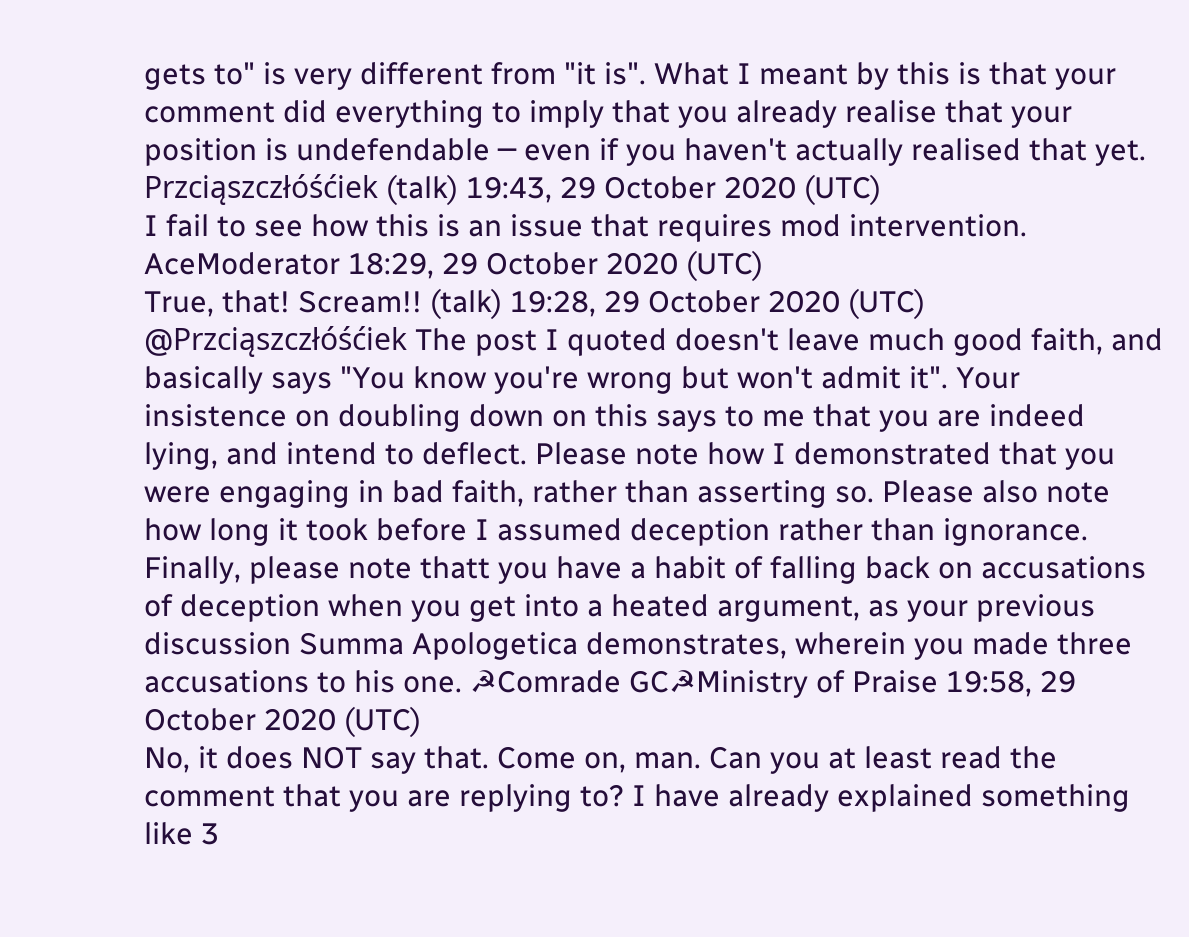gets to" is very different from "it is". What I meant by this is that your comment did everything to imply that you already realise that your position is undefendable ─ even if you haven't actually realised that yet. Przciąszczłóśćiek (talk) 19:43, 29 October 2020 (UTC)
I fail to see how this is an issue that requires mod intervention. AceModerator 18:29, 29 October 2020 (UTC)
True, that! Scream!! (talk) 19:28, 29 October 2020 (UTC)
@Przciąszczłóśćiek The post I quoted doesn't leave much good faith, and basically says "You know you're wrong but won't admit it". Your insistence on doubling down on this says to me that you are indeed lying, and intend to deflect. Please note how I demonstrated that you were engaging in bad faith, rather than asserting so. Please also note how long it took before I assumed deception rather than ignorance. Finally, please note thatt you have a habit of falling back on accusations of deception when you get into a heated argument, as your previous discussion Summa Apologetica demonstrates, wherein you made three accusations to his one. ☭Comrade GC☭Ministry of Praise 19:58, 29 October 2020 (UTC)
No, it does NOT say that. Come on, man. Can you at least read the comment that you are replying to? I have already explained something like 3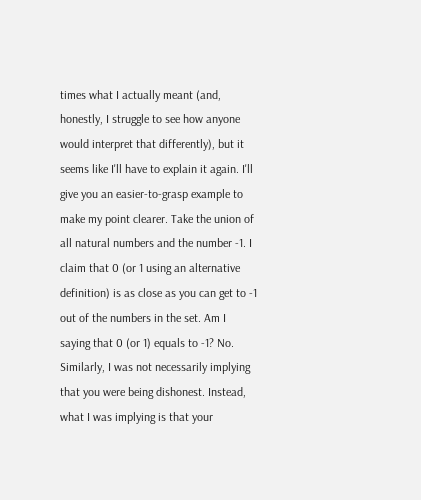times what I actually meant (and, honestly, I struggle to see how anyone would interpret that differently), but it seems like I'll have to explain it again. I'll give you an easier-to-grasp example to make my point clearer. Take the union of all natural numbers and the number -1. I claim that 0 (or 1 using an alternative definition) is as close as you can get to -1 out of the numbers in the set. Am I saying that 0 (or 1) equals to -1? No. Similarly, I was not necessarily implying that you were being dishonest. Instead, what I was implying is that your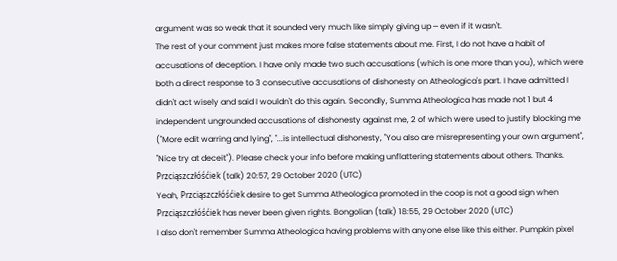argument was so weak that it sounded very much like simply giving up ─ even if it wasn't.
The rest of your comment just makes more false statements about me. First, I do not have a habit of accusations of deception. I have only made two such accusations (which is one more than you), which were both a direct response to 3 consecutive accusations of dishonesty on Atheologica's part. I have admitted I didn't act wisely and said I wouldn't do this again. Secondly, Summa Atheologica has made not 1 but 4 independent ungrounded accusations of dishonesty against me, 2 of which were used to justify blocking me ("More edit warring and lying", "...is intellectual dishonesty, "You also are misrepresenting your own argument", "Nice try at deceit"). Please check your info before making unflattering statements about others. Thanks. Przciąszczłóśćiek (talk) 20:57, 29 October 2020 (UTC)
Yeah, Przciąszczłóśćiek desire to get Summa Atheologica promoted in the coop is not a good sign when Przciąszczłóśćiek has never been given rights. Bongolian (talk) 18:55, 29 October 2020 (UTC)
I also don't remember Summa Atheologica having problems with anyone else like this either. Pumpkin pixel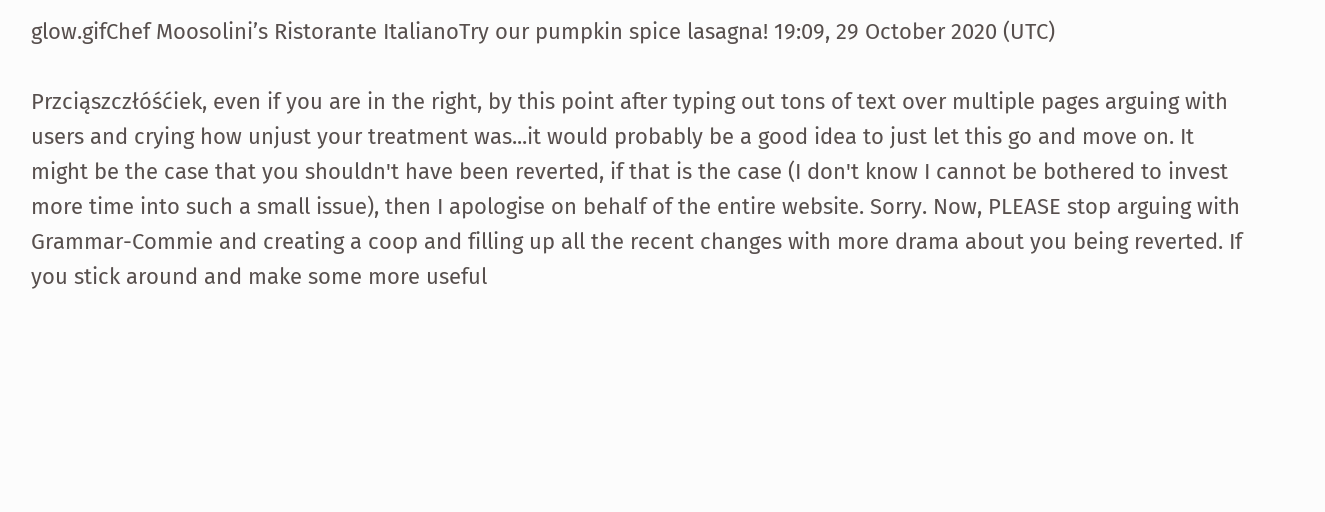glow.gifChef Moosolini’s Ristorante ItalianoTry our pumpkin spice lasagna! 19:09, 29 October 2020 (UTC)

Przciąszczłóśćiek, even if you are in the right, by this point after typing out tons of text over multiple pages arguing with users and crying how unjust your treatment was...it would probably be a good idea to just let this go and move on. It might be the case that you shouldn't have been reverted, if that is the case (I don't know I cannot be bothered to invest more time into such a small issue), then I apologise on behalf of the entire website. Sorry. Now, PLEASE stop arguing with Grammar-Commie and creating a coop and filling up all the recent changes with more drama about you being reverted. If you stick around and make some more useful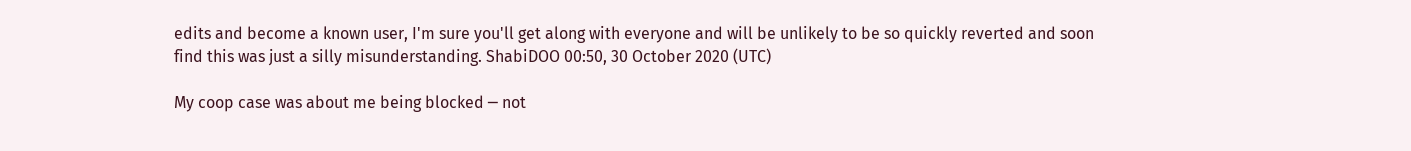edits and become a known user, I'm sure you'll get along with everyone and will be unlikely to be so quickly reverted and soon find this was just a silly misunderstanding. ShabiDOO 00:50, 30 October 2020 (UTC)

My coop case was about me being blocked ─ not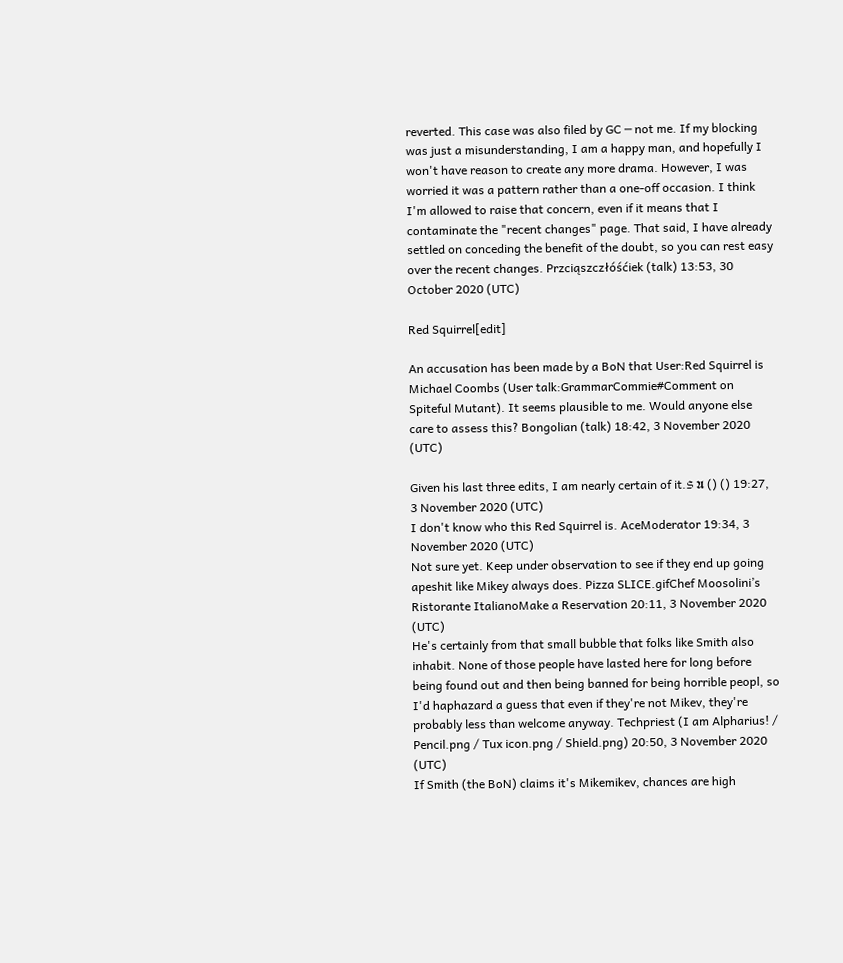reverted. This case was also filed by GC ─ not me. If my blocking was just a misunderstanding, I am a happy man, and hopefully I won't have reason to create any more drama. However, I was worried it was a pattern rather than a one-off occasion. I think I'm allowed to raise that concern, even if it means that I contaminate the "recent changes" page. That said, I have already settled on conceding the benefit of the doubt, so you can rest easy over the recent changes. Przciąszczłóśćiek (talk) 13:53, 30 October 2020 (UTC)

Red Squirrel[edit]

An accusation has been made by a BoN that User:Red Squirrel is Michael Coombs (User talk:GrammarCommie#Comment on Spiteful Mutant). It seems plausible to me. Would anyone else care to assess this? Bongolian (talk) 18:42, 3 November 2020 (UTC)

Given his last three edits, I am nearly certain of it.𝔖 𝔄 () () 19:27, 3 November 2020 (UTC)
I don't know who this Red Squirrel is. AceModerator 19:34, 3 November 2020 (UTC)
Not sure yet. Keep under observation to see if they end up going apeshit like Mikey always does. Pizza SLICE.gifChef Moosolini’s Ristorante ItalianoMake a Reservation 20:11, 3 November 2020 (UTC)
He's certainly from that small bubble that folks like Smith also inhabit. None of those people have lasted here for long before being found out and then being banned for being horrible peopl, so I'd haphazard a guess that even if they're not Mikev, they're probably less than welcome anyway. Techpriest (I am Alpharius! / Pencil.png / Tux icon.png / Shield.png) 20:50, 3 November 2020 (UTC)
If Smith (the BoN) claims it's Mikemikev, chances are high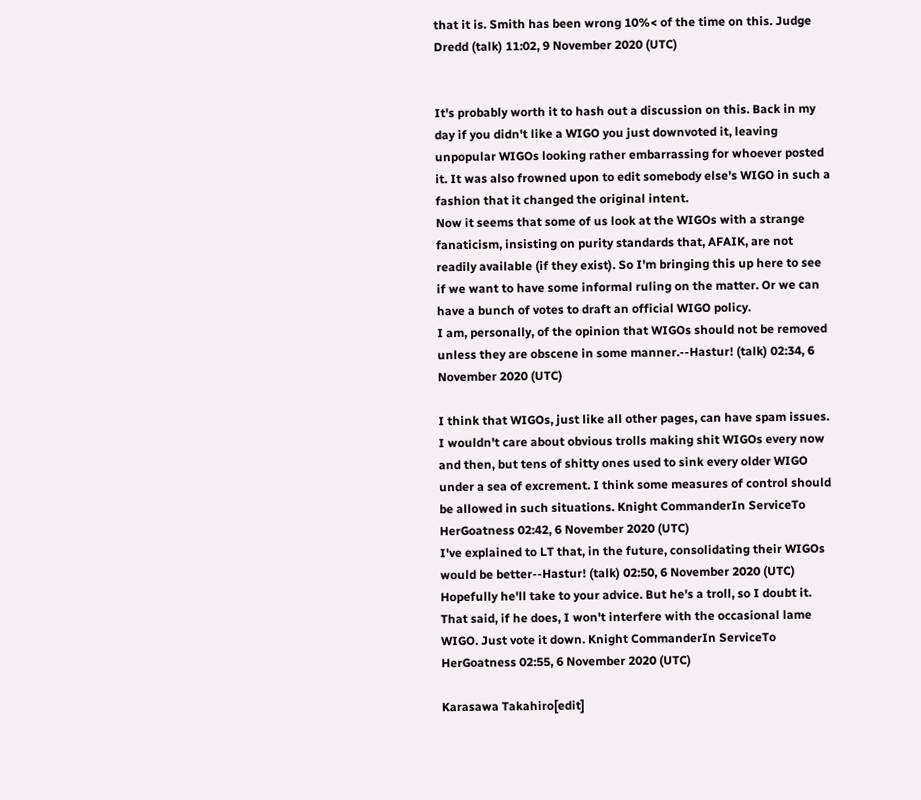that it is. Smith has been wrong 10%< of the time on this. Judge Dredd (talk) 11:02, 9 November 2020 (UTC)


It's probably worth it to hash out a discussion on this. Back in my day if you didn't like a WIGO you just downvoted it, leaving unpopular WIGOs looking rather embarrassing for whoever posted it. It was also frowned upon to edit somebody else's WIGO in such a fashion that it changed the original intent.
Now it seems that some of us look at the WIGOs with a strange fanaticism, insisting on purity standards that, AFAIK, are not readily available (if they exist). So I'm bringing this up here to see if we want to have some informal ruling on the matter. Or we can have a bunch of votes to draft an official WIGO policy.
I am, personally, of the opinion that WIGOs should not be removed unless they are obscene in some manner.--Hastur! (talk) 02:34, 6 November 2020 (UTC)

I think that WIGOs, just like all other pages, can have spam issues. I wouldn't care about obvious trolls making shit WIGOs every now and then, but tens of shitty ones used to sink every older WIGO under a sea of excrement. I think some measures of control should be allowed in such situations. Knight CommanderIn ServiceTo HerGoatness 02:42, 6 November 2020 (UTC)
I've explained to LT that, in the future, consolidating their WIGOs would be better--Hastur! (talk) 02:50, 6 November 2020 (UTC)
Hopefully he'll take to your advice. But he's a troll, so I doubt it. That said, if he does, I won't interfere with the occasional lame WIGO. Just vote it down. Knight CommanderIn ServiceTo HerGoatness 02:55, 6 November 2020 (UTC)

Karasawa Takahiro[edit]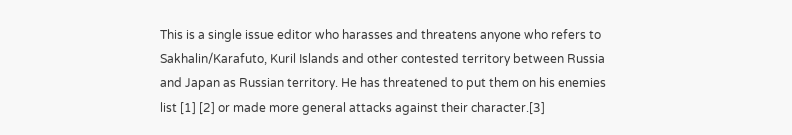This is a single issue editor who harasses and threatens anyone who refers to Sakhalin/Karafuto, Kuril Islands and other contested territory between Russia and Japan as Russian territory. He has threatened to put them on his enemies list [1] [2] or made more general attacks against their character.[3]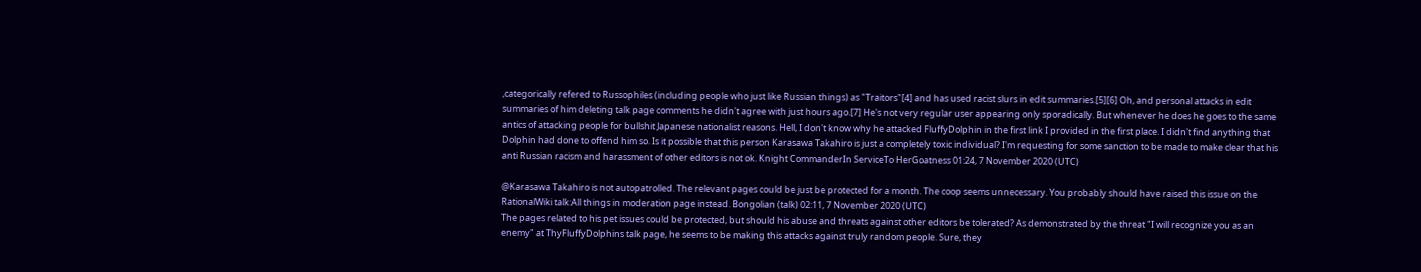,categorically refered to Russophiles (including people who just like Russian things) as "Traitors"[4] and has used racist slurs in edit summaries.[5][6] Oh, and personal attacks in edit summaries of him deleting talk page comments he didn't agree with just hours ago.[7] He's not very regular user appearing only sporadically. But whenever he does he goes to the same antics of attacking people for bullshit Japanese nationalist reasons. Hell, I don't know why he attacked FluffyDolphin in the first link I provided in the first place. I didn't find anything that Dolphin had done to offend him so. Is it possible that this person Karasawa Takahiro is just a completely toxic individual? I'm requesting for some sanction to be made to make clear that his anti Russian racism and harassment of other editors is not ok. Knight CommanderIn ServiceTo HerGoatness 01:24, 7 November 2020 (UTC)

@Karasawa Takahiro is not autopatrolled. The relevant pages could be just be protected for a month. The coop seems unnecessary. You probably should have raised this issue on the RationalWiki talk:All things in moderation page instead. Bongolian (talk) 02:11, 7 November 2020 (UTC)
The pages related to his pet issues could be protected, but should his abuse and threats against other editors be tolerated? As demonstrated by the threat "I will recognize you as an enemy" at ThyFluffyDolphins talk page, he seems to be making this attacks against truly random people. Sure, they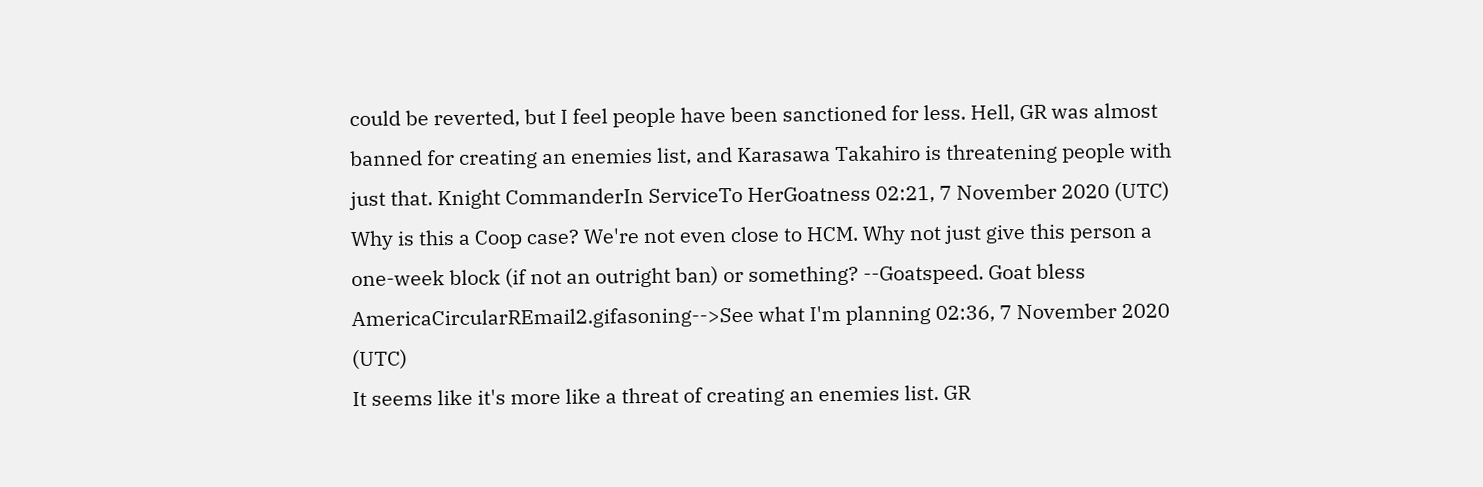could be reverted, but I feel people have been sanctioned for less. Hell, GR was almost banned for creating an enemies list, and Karasawa Takahiro is threatening people with just that. Knight CommanderIn ServiceTo HerGoatness 02:21, 7 November 2020 (UTC)
Why is this a Coop case? We're not even close to HCM. Why not just give this person a one-week block (if not an outright ban) or something? --Goatspeed. Goat bless AmericaCircularREmail2.gifasoning-->See what I'm planning 02:36, 7 November 2020 (UTC)
It seems like it's more like a threat of creating an enemies list. GR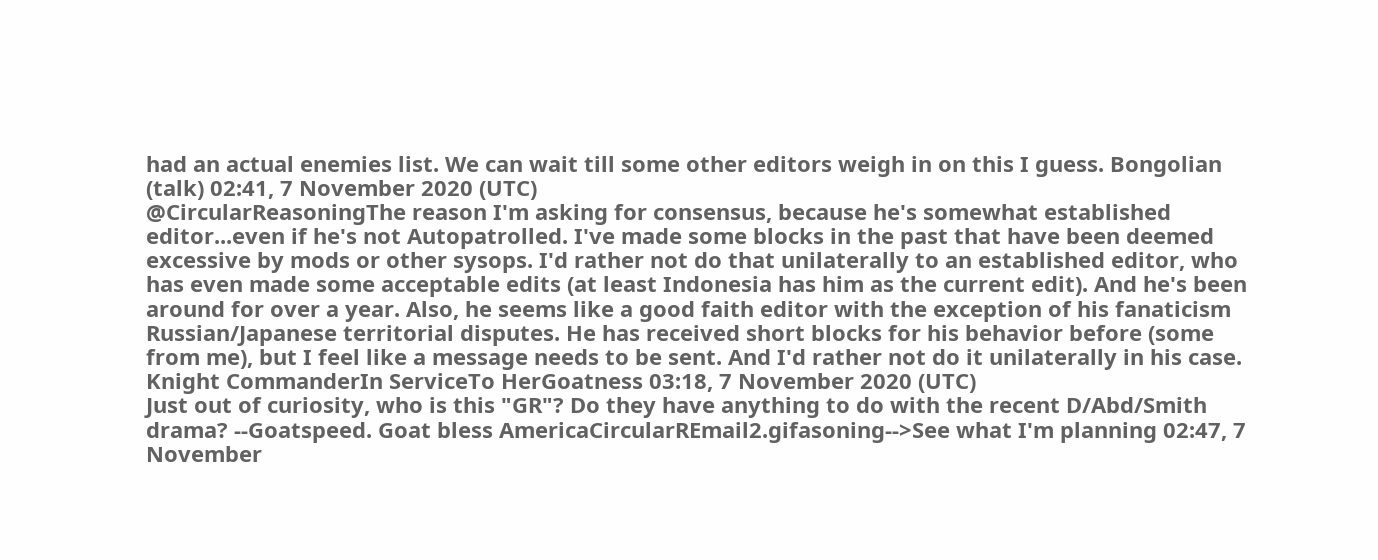had an actual enemies list. We can wait till some other editors weigh in on this I guess. Bongolian (talk) 02:41, 7 November 2020 (UTC)
@CircularReasoningThe reason I'm asking for consensus, because he's somewhat established editor...even if he's not Autopatrolled. I've made some blocks in the past that have been deemed excessive by mods or other sysops. I'd rather not do that unilaterally to an established editor, who has even made some acceptable edits (at least Indonesia has him as the current edit). And he's been around for over a year. Also, he seems like a good faith editor with the exception of his fanaticism Russian/Japanese territorial disputes. He has received short blocks for his behavior before (some from me), but I feel like a message needs to be sent. And I'd rather not do it unilaterally in his case. Knight CommanderIn ServiceTo HerGoatness 03:18, 7 November 2020 (UTC)
Just out of curiosity, who is this "GR"? Do they have anything to do with the recent D/Abd/Smith drama? --Goatspeed. Goat bless AmericaCircularREmail2.gifasoning-->See what I'm planning 02:47, 7 November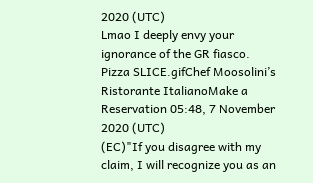2020 (UTC)
Lmao I deeply envy your ignorance of the GR fiasco. Pizza SLICE.gifChef Moosolini’s Ristorante ItalianoMake a Reservation 05:48, 7 November 2020 (UTC)
(EC)"If you disagree with my claim, I will recognize you as an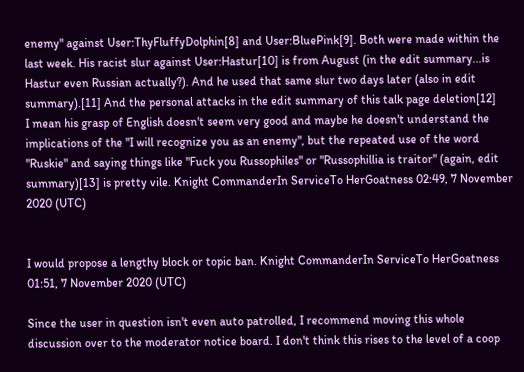enemy" against User:ThyFluffyDolphin[8] and User:BluePink[9]. Both were made within the last week. His racist slur against User:Hastur[10] is from August (in the edit summary...is Hastur even Russian actually?). And he used that same slur two days later (also in edit summary).[11] And the personal attacks in the edit summary of this talk page deletion[12]
I mean his grasp of English doesn't seem very good and maybe he doesn't understand the implications of the "I will recognize you as an enemy", but the repeated use of the word "Ruskie" and saying things like "Fuck you Russophiles" or "Russophillia is traitor" (again, edit summary)[13] is pretty vile. Knight CommanderIn ServiceTo HerGoatness 02:49, 7 November 2020 (UTC)


I would propose a lengthy block or topic ban. Knight CommanderIn ServiceTo HerGoatness 01:51, 7 November 2020 (UTC)

Since the user in question isn't even auto patrolled, I recommend moving this whole discussion over to the moderator notice board. I don't think this rises to the level of a coop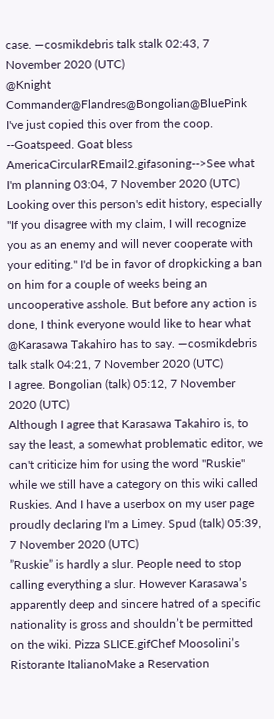case. —cosmikdebris talk stalk 02:43, 7 November 2020 (UTC)
@Knight Commander@Flandres@Bongolian@BluePink I've just copied this over from the coop. --Goatspeed. Goat bless AmericaCircularREmail2.gifasoning-->See what I'm planning 03:04, 7 November 2020 (UTC)
Looking over this person's edit history, especially "If you disagree with my claim, I will recognize you as an enemy and will never cooperate with your editing." I'd be in favor of dropkicking a ban on him for a couple of weeks being an uncooperative asshole. But before any action is done, I think everyone would like to hear what @Karasawa Takahiro has to say. —cosmikdebris talk stalk 04:21, 7 November 2020 (UTC)
I agree. Bongolian (talk) 05:12, 7 November 2020 (UTC)
Although I agree that Karasawa Takahiro is, to say the least, a somewhat problematic editor, we can't criticize him for using the word "Ruskie" while we still have a category on this wiki called Ruskies. And I have a userbox on my user page proudly declaring I'm a Limey. Spud (talk) 05:39, 7 November 2020 (UTC)
”Ruskie” is hardly a slur. People need to stop calling everything a slur. However Karasawa’s apparently deep and sincere hatred of a specific nationality is gross and shouldn’t be permitted on the wiki. Pizza SLICE.gifChef Moosolini’s Ristorante ItalianoMake a Reservation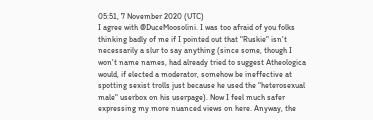05:51, 7 November 2020 (UTC)
I agree with @DuceMoosolini. I was too afraid of you folks thinking badly of me if I pointed out that "Ruskie" isn't necessarily a slur to say anything (since some, though I won't name names, had already tried to suggest Atheologica would, if elected a moderator, somehow be ineffective at spotting sexist trolls just because he used the "heterosexual male" userbox on his userpage). Now I feel much safer expressing my more nuanced views on here. Anyway, the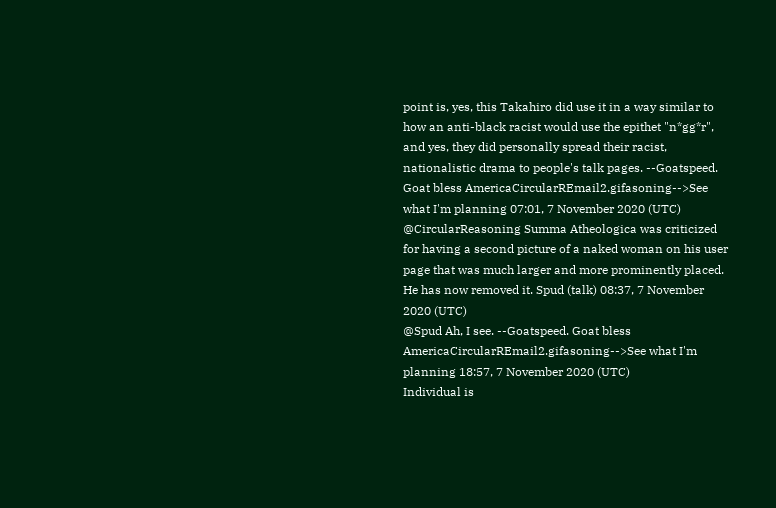point is, yes, this Takahiro did use it in a way similar to how an anti-black racist would use the epithet "n*gg*r", and yes, they did personally spread their racist, nationalistic drama to people's talk pages. --Goatspeed. Goat bless AmericaCircularREmail2.gifasoning-->See what I'm planning 07:01, 7 November 2020 (UTC)
@CircularReasoning Summa Atheologica was criticized for having a second picture of a naked woman on his user page that was much larger and more prominently placed. He has now removed it. Spud (talk) 08:37, 7 November 2020 (UTC)
@Spud Ah, I see. --Goatspeed. Goat bless AmericaCircularREmail2.gifasoning-->See what I'm planning 18:57, 7 November 2020 (UTC)
Individual is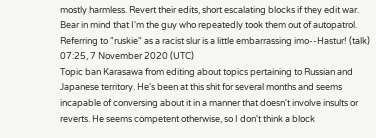mostly harmless. Revert their edits, short escalating blocks if they edit war. Bear in mind that I'm the guy who repeatedly took them out of autopatrol. Referring to "ruskie" as a racist slur is a little embarrassing imo--Hastur! (talk) 07:25, 7 November 2020 (UTC)
Topic ban Karasawa from editing about topics pertaining to Russian and Japanese territory. He's been at this shit for several months and seems incapable of conversing about it in a manner that doesn't involve insults or reverts. He seems competent otherwise, so I don't think a block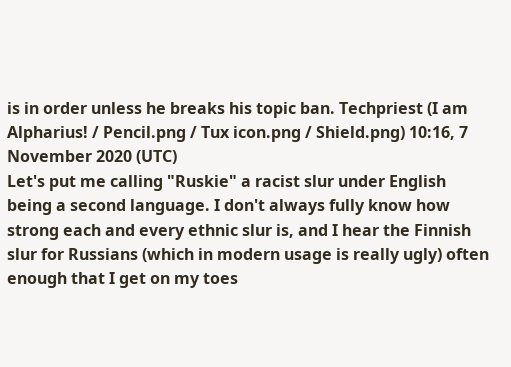is in order unless he breaks his topic ban. Techpriest (I am Alpharius! / Pencil.png / Tux icon.png / Shield.png) 10:16, 7 November 2020 (UTC)
Let's put me calling "Ruskie" a racist slur under English being a second language. I don't always fully know how strong each and every ethnic slur is, and I hear the Finnish slur for Russians (which in modern usage is really ugly) often enough that I get on my toes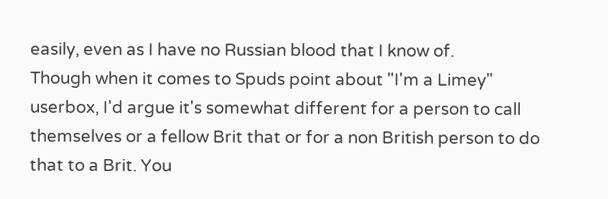easily, even as I have no Russian blood that I know of.
Though when it comes to Spuds point about "I'm a Limey" userbox, I'd argue it's somewhat different for a person to call themselves or a fellow Brit that or for a non British person to do that to a Brit. You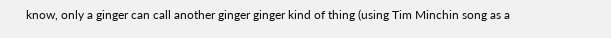know, only a ginger can call another ginger ginger kind of thing (using Tim Minchin song as a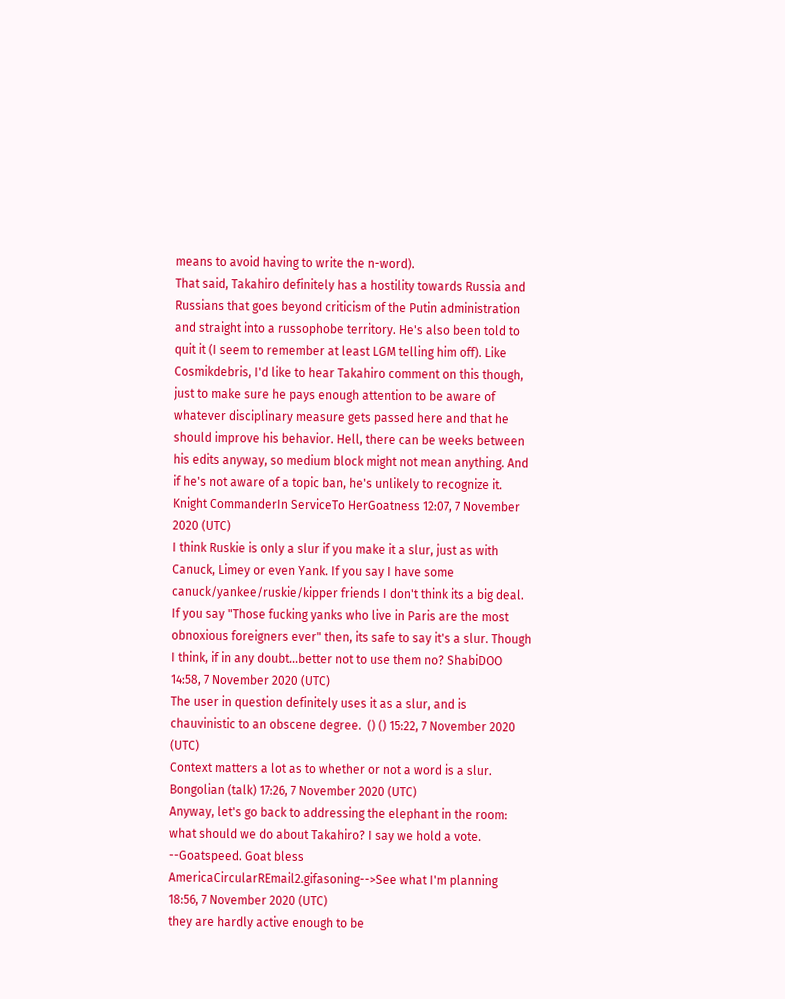means to avoid having to write the n-word).
That said, Takahiro definitely has a hostility towards Russia and Russians that goes beyond criticism of the Putin administration and straight into a russophobe territory. He's also been told to quit it (I seem to remember at least LGM telling him off). Like Cosmikdebris, I'd like to hear Takahiro comment on this though, just to make sure he pays enough attention to be aware of whatever disciplinary measure gets passed here and that he should improve his behavior. Hell, there can be weeks between his edits anyway, so medium block might not mean anything. And if he's not aware of a topic ban, he's unlikely to recognize it. Knight CommanderIn ServiceTo HerGoatness 12:07, 7 November 2020 (UTC)
I think Ruskie is only a slur if you make it a slur, just as with Canuck, Limey or even Yank. If you say I have some canuck/yankee/ruskie/kipper friends I don't think its a big deal. If you say "Those fucking yanks who live in Paris are the most obnoxious foreigners ever" then, its safe to say it's a slur. Though I think, if in any doubt...better not to use them no? ShabiDOO 14:58, 7 November 2020 (UTC)
The user in question definitely uses it as a slur, and is chauvinistic to an obscene degree.  () () 15:22, 7 November 2020 (UTC)
Context matters a lot as to whether or not a word is a slur. Bongolian (talk) 17:26, 7 November 2020 (UTC)
Anyway, let's go back to addressing the elephant in the room: what should we do about Takahiro? I say we hold a vote. --Goatspeed. Goat bless AmericaCircularREmail2.gifasoning-->See what I'm planning 18:56, 7 November 2020 (UTC)
they are hardly active enough to be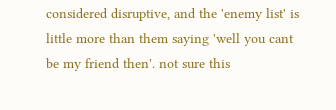considered disruptive, and the 'enemy list' is little more than them saying 'well you cant be my friend then'. not sure this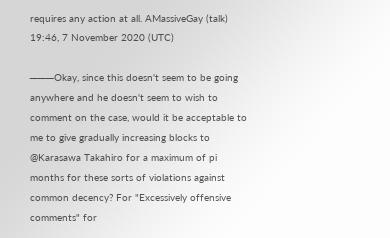requires any action at all. AMassiveGay (talk) 19:46, 7 November 2020 (UTC)

───Okay, since this doesn't seem to be going anywhere and he doesn't seem to wish to comment on the case, would it be acceptable to me to give gradually increasing blocks to @Karasawa Takahiro for a maximum of pi months for these sorts of violations against common decency? For "Excessively offensive comments" for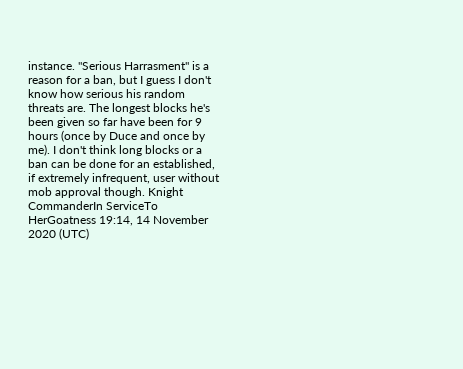instance. "Serious Harrasment" is a reason for a ban, but I guess I don't know how serious his random threats are. The longest blocks he's been given so far have been for 9 hours (once by Duce and once by me). I don't think long blocks or a ban can be done for an established, if extremely infrequent, user without mob approval though. Knight CommanderIn ServiceTo HerGoatness 19:14, 14 November 2020 (UTC)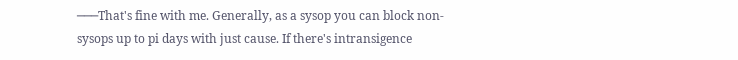───That's fine with me. Generally, as a sysop you can block non-sysops up to pi days with just cause. If there's intransigence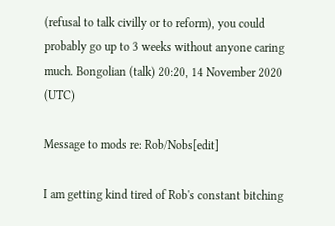(refusal to talk civilly or to reform), you could probably go up to 3 weeks without anyone caring much. Bongolian (talk) 20:20, 14 November 2020 (UTC)

Message to mods re: Rob/Nobs[edit]

I am getting kind tired of Rob's constant bitching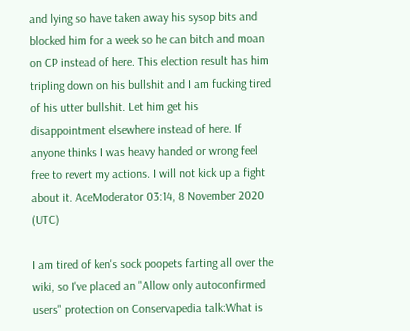and lying so have taken away his sysop bits and blocked him for a week so he can bitch and moan on CP instead of here. This election result has him tripling down on his bullshit and I am fucking tired of his utter bullshit. Let him get his disappointment elsewhere instead of here. If anyone thinks I was heavy handed or wrong feel free to revert my actions. I will not kick up a fight about it. AceModerator 03:14, 8 November 2020 (UTC)

I am tired of ken's sock poopets farting all over the wiki, so I've placed an "Allow only autoconfirmed users" protection on Conservapedia talk:What is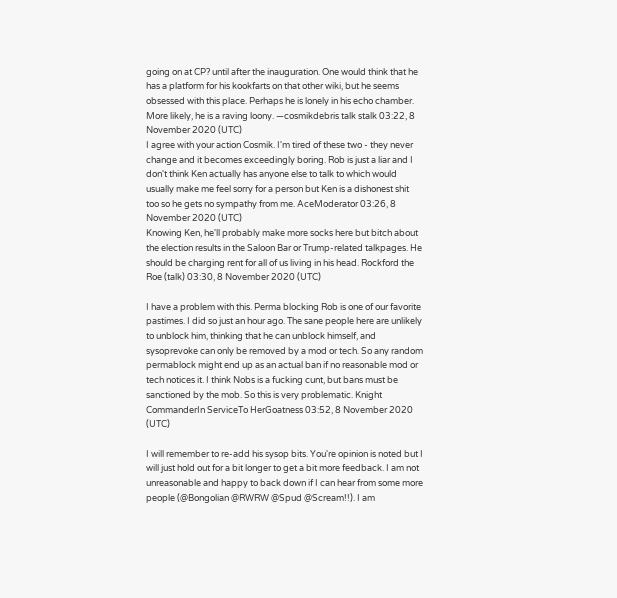going on at CP? until after the inauguration. One would think that he has a platform for his kookfarts on that other wiki, but he seems obsessed with this place. Perhaps he is lonely in his echo chamber. More likely, he is a raving loony. —cosmikdebris talk stalk 03:22, 8 November 2020 (UTC)
I agree with your action Cosmik. I'm tired of these two - they never change and it becomes exceedingly boring. Rob is just a liar and I don't think Ken actually has anyone else to talk to which would usually make me feel sorry for a person but Ken is a dishonest shit too so he gets no sympathy from me. AceModerator 03:26, 8 November 2020 (UTC)
Knowing Ken, he'll probably make more socks here but bitch about the election results in the Saloon Bar or Trump-related talkpages. He should be charging rent for all of us living in his head. Rockford the Roe (talk) 03:30, 8 November 2020 (UTC)

I have a problem with this. Perma blocking Rob is one of our favorite pastimes. I did so just an hour ago. The sane people here are unlikely to unblock him, thinking that he can unblock himself, and sysoprevoke can only be removed by a mod or tech. So any random permablock might end up as an actual ban if no reasonable mod or tech notices it. I think Nobs is a fucking cunt, but bans must be sanctioned by the mob. So this is very problematic. Knight CommanderIn ServiceTo HerGoatness 03:52, 8 November 2020 (UTC)

I will remember to re-add his sysop bits. You're opinion is noted but I will just hold out for a bit longer to get a bit more feedback. I am not unreasonable and happy to back down if I can hear from some more people (@Bongolian @RWRW @Spud @Scream!!). I am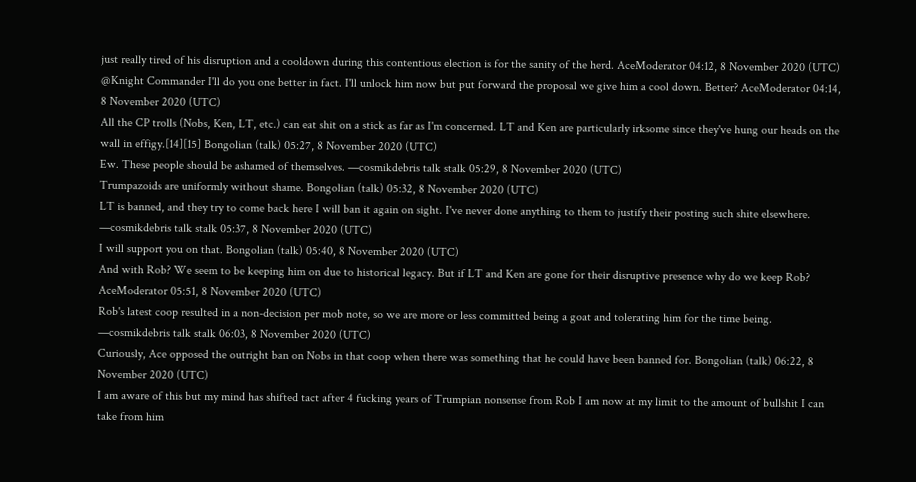just really tired of his disruption and a cooldown during this contentious election is for the sanity of the herd. AceModerator 04:12, 8 November 2020 (UTC)
@Knight Commander I'll do you one better in fact. I'll unlock him now but put forward the proposal we give him a cool down. Better? AceModerator 04:14, 8 November 2020 (UTC)
All the CP trolls (Nobs, Ken, LT, etc.) can eat shit on a stick as far as I'm concerned. LT and Ken are particularly irksome since they've hung our heads on the wall in effigy.[14][15] Bongolian (talk) 05:27, 8 November 2020 (UTC)
Ew. These people should be ashamed of themselves. —cosmikdebris talk stalk 05:29, 8 November 2020 (UTC)
Trumpazoids are uniformly without shame. Bongolian (talk) 05:32, 8 November 2020 (UTC)
LT is banned, and they try to come back here I will ban it again on sight. I've never done anything to them to justify their posting such shite elsewhere. —cosmikdebris talk stalk 05:37, 8 November 2020 (UTC)
I will support you on that. Bongolian (talk) 05:40, 8 November 2020 (UTC)
And with Rob? We seem to be keeping him on due to historical legacy. But if LT and Ken are gone for their disruptive presence why do we keep Rob? AceModerator 05:51, 8 November 2020 (UTC)
Rob's latest coop resulted in a non-decision per mob note, so we are more or less committed being a goat and tolerating him for the time being. —cosmikdebris talk stalk 06:03, 8 November 2020 (UTC)
Curiously, Ace opposed the outright ban on Nobs in that coop when there was something that he could have been banned for. Bongolian (talk) 06:22, 8 November 2020 (UTC)
I am aware of this but my mind has shifted tact after 4 fucking years of Trumpian nonsense from Rob I am now at my limit to the amount of bullshit I can take from him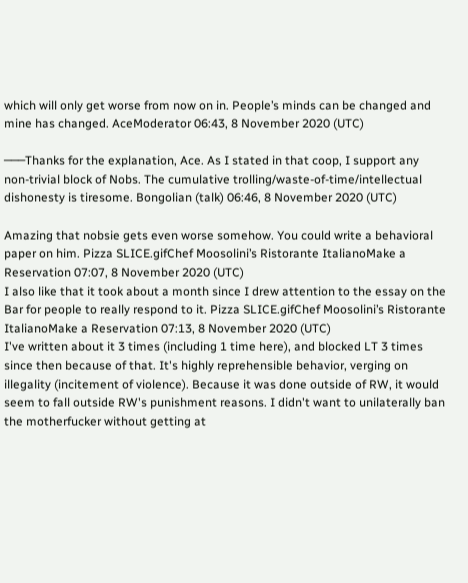which will only get worse from now on in. People’s minds can be changed and mine has changed. AceModerator 06:43, 8 November 2020 (UTC)

───Thanks for the explanation, Ace. As I stated in that coop, I support any non-trivial block of Nobs. The cumulative trolling/waste-of-time/intellectual dishonesty is tiresome. Bongolian (talk) 06:46, 8 November 2020 (UTC)

Amazing that nobsie gets even worse somehow. You could write a behavioral paper on him. Pizza SLICE.gifChef Moosolini’s Ristorante ItalianoMake a Reservation 07:07, 8 November 2020 (UTC)
I also like that it took about a month since I drew attention to the essay on the Bar for people to really respond to it. Pizza SLICE.gifChef Moosolini’s Ristorante ItalianoMake a Reservation 07:13, 8 November 2020 (UTC)
I've written about it 3 times (including 1 time here), and blocked LT 3 times since then because of that. It's highly reprehensible behavior, verging on illegality (incitement of violence). Because it was done outside of RW, it would seem to fall outside RW's punishment reasons. I didn't want to unilaterally ban the motherfucker without getting at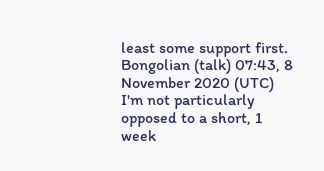least some support first. Bongolian (talk) 07:43, 8 November 2020 (UTC)
I'm not particularly opposed to a short, 1 week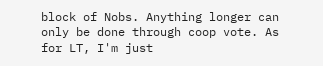block of Nobs. Anything longer can only be done through coop vote. As for LT, I'm just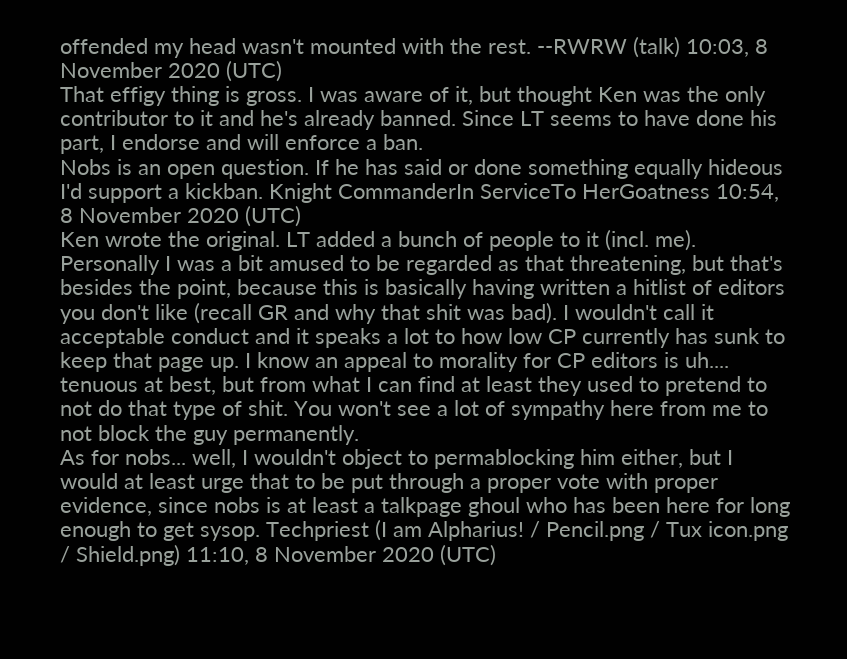offended my head wasn't mounted with the rest. --RWRW (talk) 10:03, 8 November 2020 (UTC)
That effigy thing is gross. I was aware of it, but thought Ken was the only contributor to it and he's already banned. Since LT seems to have done his part, I endorse and will enforce a ban.
Nobs is an open question. If he has said or done something equally hideous I'd support a kickban. Knight CommanderIn ServiceTo HerGoatness 10:54, 8 November 2020 (UTC)
Ken wrote the original. LT added a bunch of people to it (incl. me). Personally I was a bit amused to be regarded as that threatening, but that's besides the point, because this is basically having written a hitlist of editors you don't like (recall GR and why that shit was bad). I wouldn't call it acceptable conduct and it speaks a lot to how low CP currently has sunk to keep that page up. I know an appeal to morality for CP editors is uh.... tenuous at best, but from what I can find at least they used to pretend to not do that type of shit. You won't see a lot of sympathy here from me to not block the guy permanently.
As for nobs... well, I wouldn't object to permablocking him either, but I would at least urge that to be put through a proper vote with proper evidence, since nobs is at least a talkpage ghoul who has been here for long enough to get sysop. Techpriest (I am Alpharius! / Pencil.png / Tux icon.png / Shield.png) 11:10, 8 November 2020 (UTC)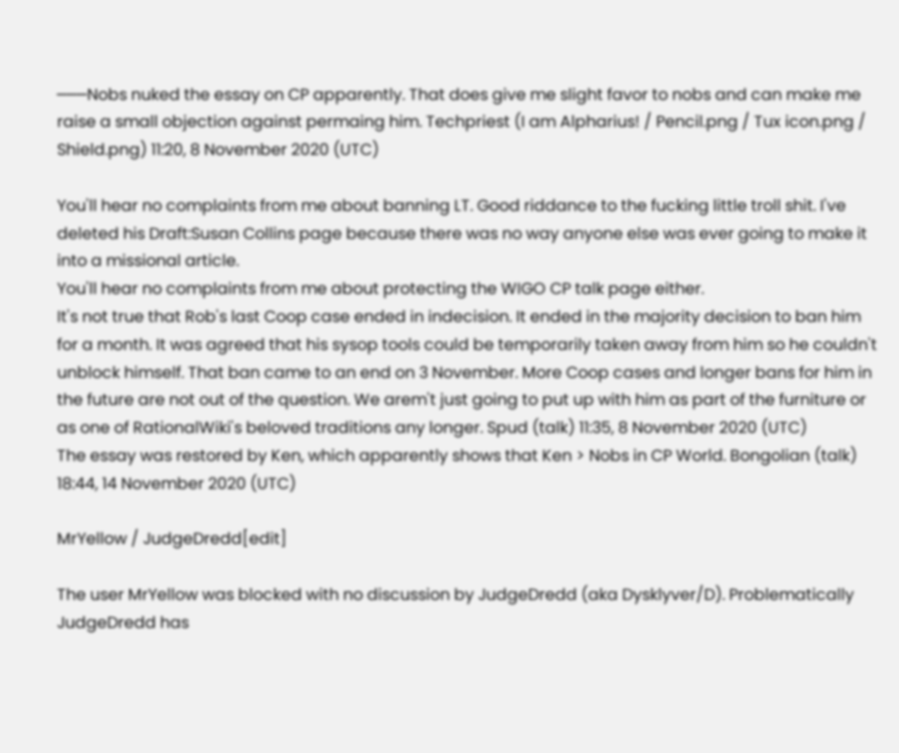───Nobs nuked the essay on CP apparently. That does give me slight favor to nobs and can make me raise a small objection against permaing him. Techpriest (I am Alpharius! / Pencil.png / Tux icon.png / Shield.png) 11:20, 8 November 2020 (UTC)

You'll hear no complaints from me about banning LT. Good riddance to the fucking little troll shit. I've deleted his Draft:Susan Collins page because there was no way anyone else was ever going to make it into a missional article.
You'll hear no complaints from me about protecting the WIGO CP talk page either.
It's not true that Rob's last Coop case ended in indecision. It ended in the majority decision to ban him for a month. It was agreed that his sysop tools could be temporarily taken away from him so he couldn't unblock himself. That ban came to an end on 3 November. More Coop cases and longer bans for him in the future are not out of the question. We arem't just going to put up with him as part of the furniture or as one of RationalWiki's beloved traditions any longer. Spud (talk) 11:35, 8 November 2020 (UTC)
The essay was restored by Ken, which apparently shows that Ken > Nobs in CP World. Bongolian (talk) 18:44, 14 November 2020 (UTC)

MrYellow / JudgeDredd[edit]

The user MrYellow was blocked with no discussion by JudgeDredd (aka Dysklyver/D). Problematically JudgeDredd has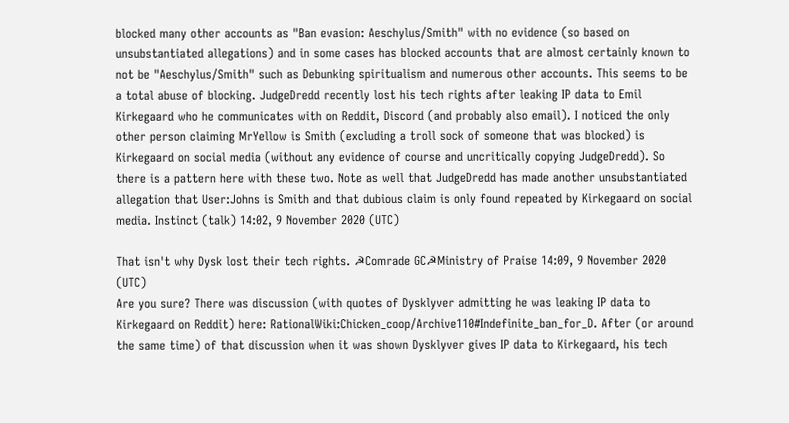blocked many other accounts as "Ban evasion: Aeschylus/Smith" with no evidence (so based on unsubstantiated allegations) and in some cases has blocked accounts that are almost certainly known to not be "Aeschylus/Smith" such as Debunking spiritualism and numerous other accounts. This seems to be a total abuse of blocking. JudgeDredd recently lost his tech rights after leaking IP data to Emil Kirkegaard who he communicates with on Reddit, Discord (and probably also email). I noticed the only other person claiming MrYellow is Smith (excluding a troll sock of someone that was blocked) is Kirkegaard on social media (without any evidence of course and uncritically copying JudgeDredd). So there is a pattern here with these two. Note as well that JudgeDredd has made another unsubstantiated allegation that User:Johns is Smith and that dubious claim is only found repeated by Kirkegaard on social media. Instinct (talk) 14:02, 9 November 2020 (UTC)

That isn't why Dysk lost their tech rights. ☭Comrade GC☭Ministry of Praise 14:09, 9 November 2020 (UTC)
Are you sure? There was discussion (with quotes of Dysklyver admitting he was leaking IP data to Kirkegaard on Reddit) here: RationalWiki:Chicken_coop/Archive110#Indefinite_ban_for_D. After (or around the same time) of that discussion when it was shown Dysklyver gives IP data to Kirkegaard, his tech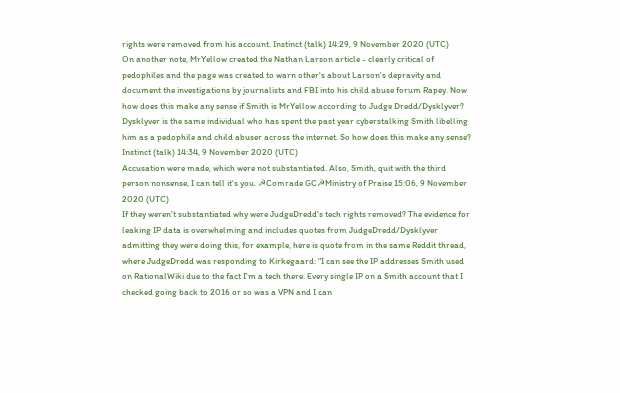rights were removed from his account. Instinct (talk) 14:29, 9 November 2020 (UTC)
On another note, MrYellow created the Nathan Larson article - clearly critical of pedophiles and the page was created to warn other's about Larson's depravity and document the investigations by journalists and FBI into his child abuse forum Rapey. Now how does this make any sense if Smith is MrYellow according to Judge Dredd/Dysklyver? Dysklyver is the same individual who has spent the past year cyberstalking Smith libelling him as a pedophile and child abuser across the internet. So how does this make any sense? Instinct (talk) 14:34, 9 November 2020 (UTC)
Accusation were made, which were not substantiated. Also, Smith, quit with the third person nonsense, I can tell it's you. ☭Comrade GC☭Ministry of Praise 15:06, 9 November 2020 (UTC)
If they weren't substantiated why were JudgeDredd's tech rights removed? The evidence for leaking IP data is overwhelming and includes quotes from JudgeDredd/Dysklyver admitting they were doing this, for example, here is quote from in the same Reddit thread, where JudgeDredd was responding to Kirkegaard: "I can see the IP addresses Smith used on RationalWiki due to the fact I'm a tech there. Every single IP on a Smith account that I checked going back to 2016 or so was a VPN and I can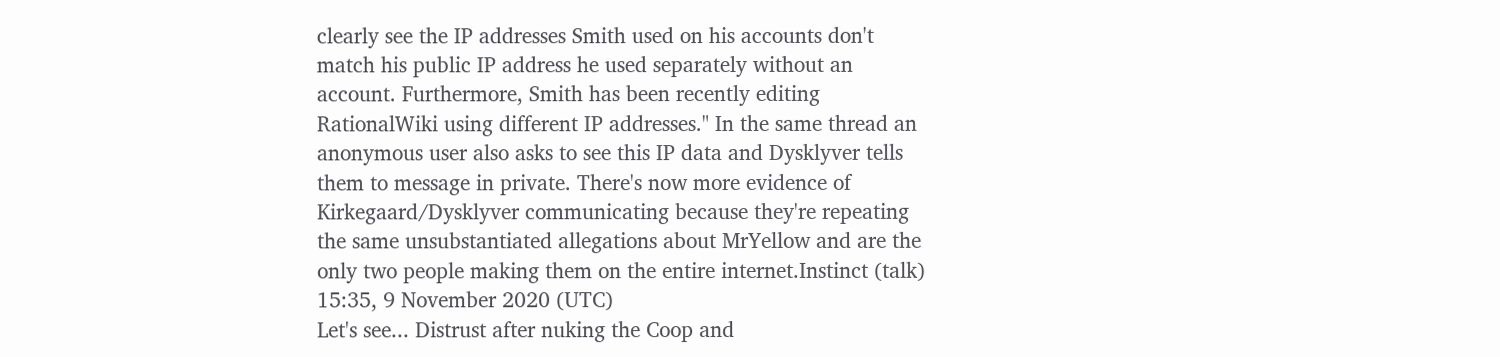clearly see the IP addresses Smith used on his accounts don't match his public IP address he used separately without an account. Furthermore, Smith has been recently editing RationalWiki using different IP addresses." In the same thread an anonymous user also asks to see this IP data and Dysklyver tells them to message in private. There's now more evidence of Kirkegaard/Dysklyver communicating because they're repeating the same unsubstantiated allegations about MrYellow and are the only two people making them on the entire internet.Instinct (talk) 15:35, 9 November 2020 (UTC)
Let's see... Distrust after nuking the Coop and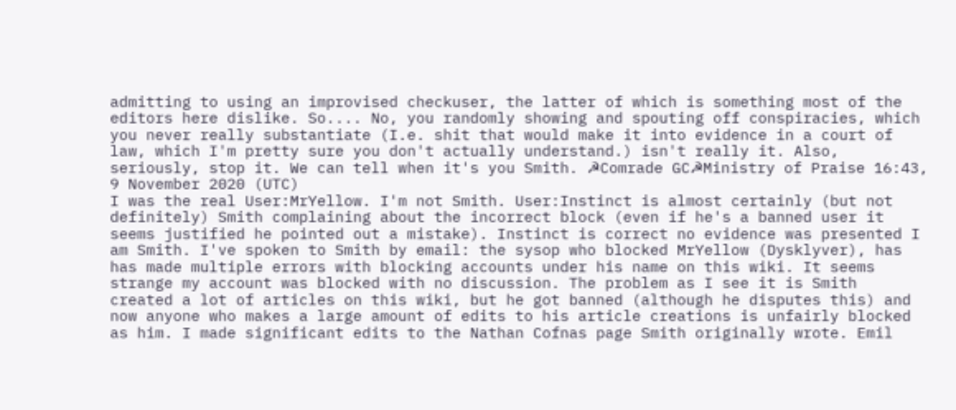admitting to using an improvised checkuser, the latter of which is something most of the editors here dislike. So.... No, you randomly showing and spouting off conspiracies, which you never really substantiate (I.e. shit that would make it into evidence in a court of law, which I'm pretty sure you don't actually understand.) isn't really it. Also, seriously, stop it. We can tell when it's you Smith. ☭Comrade GC☭Ministry of Praise 16:43, 9 November 2020 (UTC)
I was the real User:MrYellow. I'm not Smith. User:Instinct is almost certainly (but not definitely) Smith complaining about the incorrect block (even if he's a banned user it seems justified he pointed out a mistake). Instinct is correct no evidence was presented I am Smith. I've spoken to Smith by email: the sysop who blocked MrYellow (Dysklyver), has has made multiple errors with blocking accounts under his name on this wiki. It seems strange my account was blocked with no discussion. The problem as I see it is Smith created a lot of articles on this wiki, but he got banned (although he disputes this) and now anyone who makes a large amount of edits to his article creations is unfairly blocked as him. I made significant edits to the Nathan Cofnas page Smith originally wrote. Emil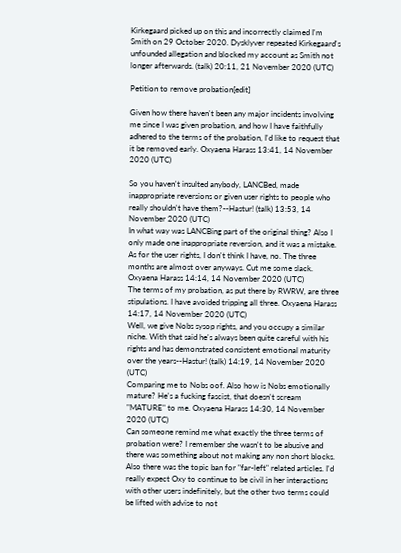Kirkegaard picked up on this and incorrectly claimed I'm Smith on 29 October 2020. Dysklyver repeated Kirkegaard's unfounded allegation and blocked my account as Smith not longer afterwards. (talk) 20:11, 21 November 2020 (UTC)

Petition to remove probation[edit]

Given how there haven't been any major incidents involving me since I was given probation, and how I have faithfully adhered to the terms of the probation, I'd like to request that it be removed early. Oxyaena Harass 13:41, 14 November 2020 (UTC)

So you haven't insulted anybody, LANCBed, made inappropriate reversions or given user rights to people who really shouldn't have them?--Hastur! (talk) 13:53, 14 November 2020 (UTC)
In what way was LANCBing part of the original thing? Also I only made one inappropriate reversion, and it was a mistake. As for the user rights, I don't think I have, no. The three months are almost over anyways. Cut me some slack. Oxyaena Harass 14:14, 14 November 2020 (UTC)
The terms of my probation, as put there by RWRW, are three stipulations. I have avoided tripping all three. Oxyaena Harass 14:17, 14 November 2020 (UTC)
Well, we give Nobs sysop rights, and you occupy a similar niche. With that said he's always been quite careful with his rights and has demonstrated consistent emotional maturity over the years--Hastur! (talk) 14:19, 14 November 2020 (UTC)
Comparing me to Nobs oof. Also how is Nobs emotionally mature? He's a fucking fascist, that doesn't scream "MATURE" to me. Oxyaena Harass 14:30, 14 November 2020 (UTC)
Can someone remind me what exactly the three terms of probation were? I remember she wasn't to be abusive and there was something about not making any non short blocks. Also there was the topic ban for "far-left" related articles. I'd really expect Oxy to continue to be civil in her interactions with other users indefinitely, but the other two terms could be lifted with advise to not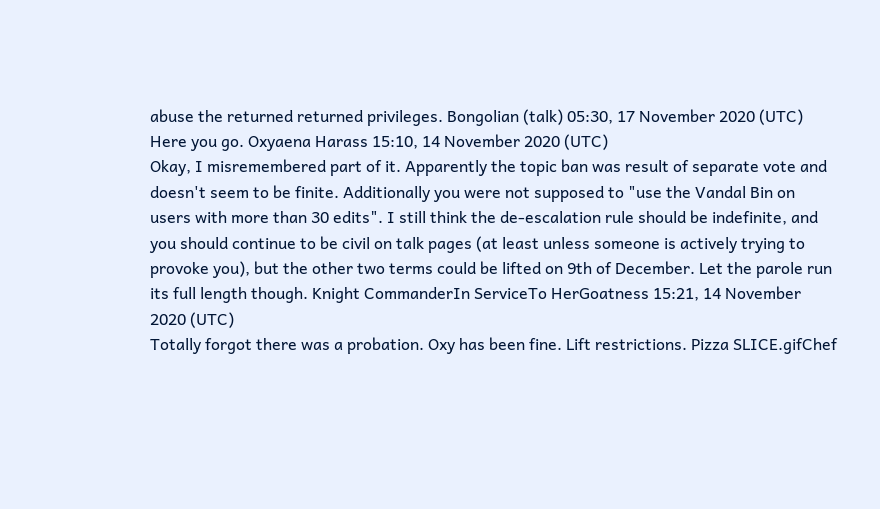abuse the returned returned privileges. Bongolian (talk) 05:30, 17 November 2020 (UTC)
Here you go. Oxyaena Harass 15:10, 14 November 2020 (UTC)
Okay, I misremembered part of it. Apparently the topic ban was result of separate vote and doesn't seem to be finite. Additionally you were not supposed to "use the Vandal Bin on users with more than 30 edits". I still think the de-escalation rule should be indefinite, and you should continue to be civil on talk pages (at least unless someone is actively trying to provoke you), but the other two terms could be lifted on 9th of December. Let the parole run its full length though. Knight CommanderIn ServiceTo HerGoatness 15:21, 14 November 2020 (UTC)
Totally forgot there was a probation. Oxy has been fine. Lift restrictions. Pizza SLICE.gifChef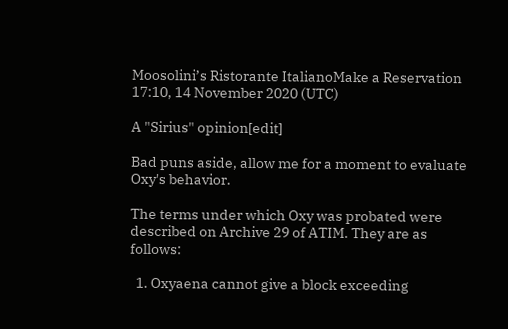Moosolini’s Ristorante ItalianoMake a Reservation 17:10, 14 November 2020 (UTC)

A "Sirius" opinion[edit]

Bad puns aside, allow me for a moment to evaluate Oxy's behavior.

The terms under which Oxy was probated were described on Archive 29 of ATIM. They are as follows:

  1. Oxyaena cannot give a block exceeding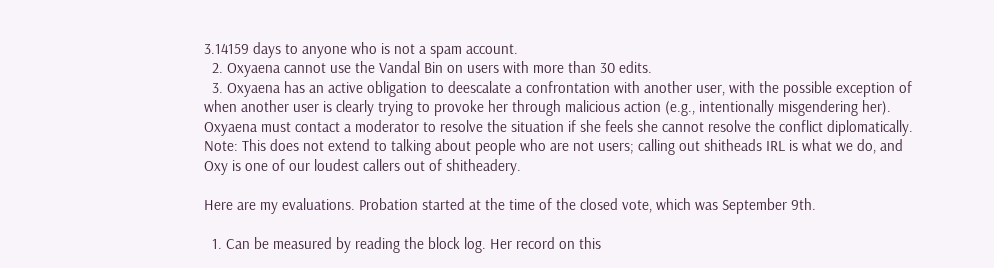3.14159 days to anyone who is not a spam account.
  2. Oxyaena cannot use the Vandal Bin on users with more than 30 edits.
  3. Oxyaena has an active obligation to deescalate a confrontation with another user, with the possible exception of when another user is clearly trying to provoke her through malicious action (e.g., intentionally misgendering her). Oxyaena must contact a moderator to resolve the situation if she feels she cannot resolve the conflict diplomatically. Note: This does not extend to talking about people who are not users; calling out shitheads IRL is what we do, and Oxy is one of our loudest callers out of shitheadery.

Here are my evaluations. Probation started at the time of the closed vote, which was September 9th.

  1. Can be measured by reading the block log. Her record on this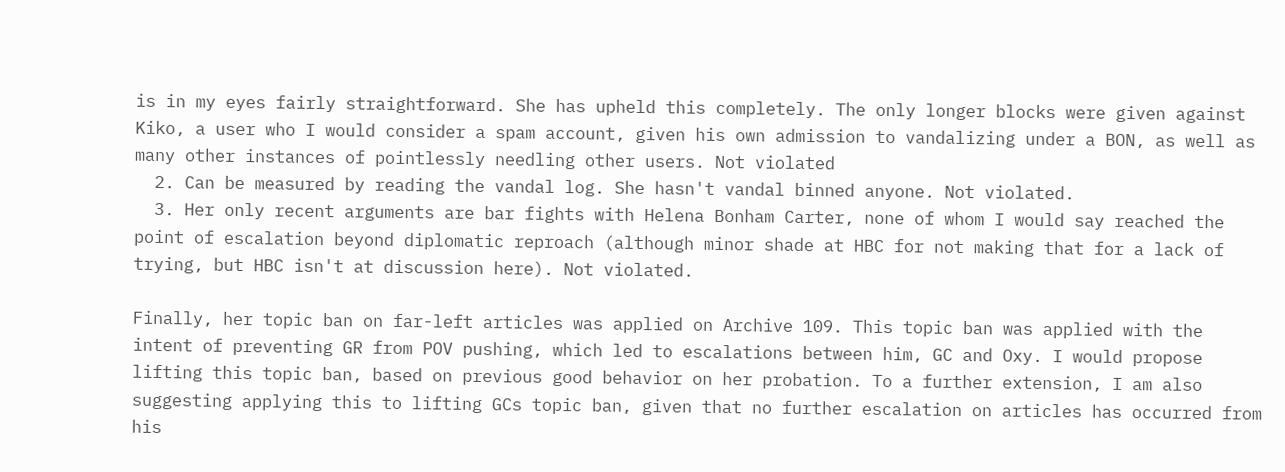is in my eyes fairly straightforward. She has upheld this completely. The only longer blocks were given against Kiko, a user who I would consider a spam account, given his own admission to vandalizing under a BON, as well as many other instances of pointlessly needling other users. Not violated
  2. Can be measured by reading the vandal log. She hasn't vandal binned anyone. Not violated.
  3. Her only recent arguments are bar fights with Helena Bonham Carter, none of whom I would say reached the point of escalation beyond diplomatic reproach (although minor shade at HBC for not making that for a lack of trying, but HBC isn't at discussion here). Not violated.

Finally, her topic ban on far-left articles was applied on Archive 109. This topic ban was applied with the intent of preventing GR from POV pushing, which led to escalations between him, GC and Oxy. I would propose lifting this topic ban, based on previous good behavior on her probation. To a further extension, I am also suggesting applying this to lifting GCs topic ban, given that no further escalation on articles has occurred from his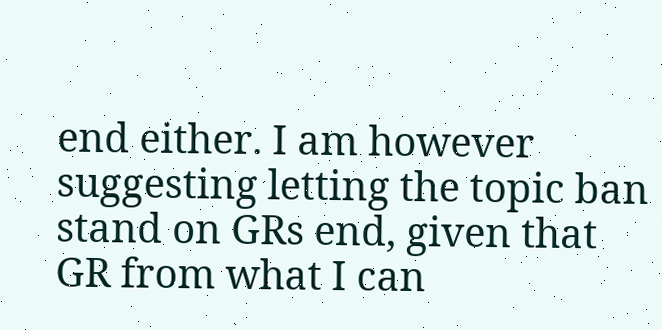end either. I am however suggesting letting the topic ban stand on GRs end, given that GR from what I can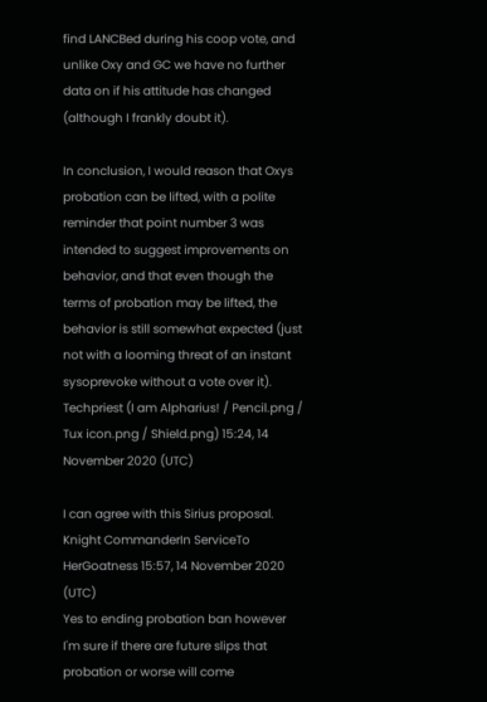find LANCBed during his coop vote, and unlike Oxy and GC we have no further data on if his attitude has changed (although I frankly doubt it).

In conclusion, I would reason that Oxys probation can be lifted, with a polite reminder that point number 3 was intended to suggest improvements on behavior, and that even though the terms of probation may be lifted, the behavior is still somewhat expected (just not with a looming threat of an instant sysoprevoke without a vote over it). Techpriest (I am Alpharius! / Pencil.png / Tux icon.png / Shield.png) 15:24, 14 November 2020 (UTC)

I can agree with this Sirius proposal. Knight CommanderIn ServiceTo HerGoatness 15:57, 14 November 2020 (UTC)
Yes to ending probation ban however I'm sure if there are future slips that probation or worse will come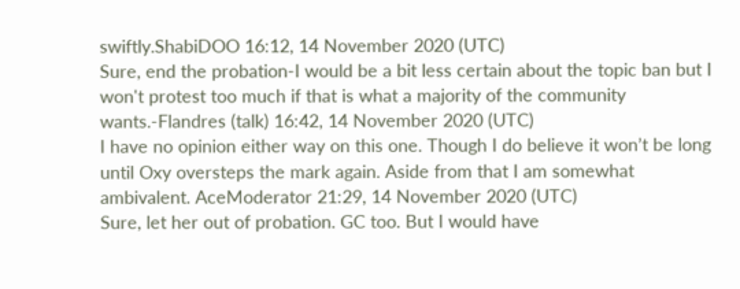swiftly.ShabiDOO 16:12, 14 November 2020 (UTC)
Sure, end the probation-I would be a bit less certain about the topic ban but I won't protest too much if that is what a majority of the community wants.-Flandres (talk) 16:42, 14 November 2020 (UTC)
I have no opinion either way on this one. Though I do believe it won’t be long until Oxy oversteps the mark again. Aside from that I am somewhat ambivalent. AceModerator 21:29, 14 November 2020 (UTC)
Sure, let her out of probation. GC too. But I would have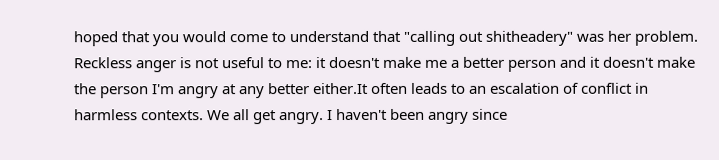hoped that you would come to understand that "calling out shitheadery" was her problem. Reckless anger is not useful to me: it doesn't make me a better person and it doesn't make the person I'm angry at any better either.It often leads to an escalation of conflict in harmless contexts. We all get angry. I haven't been angry since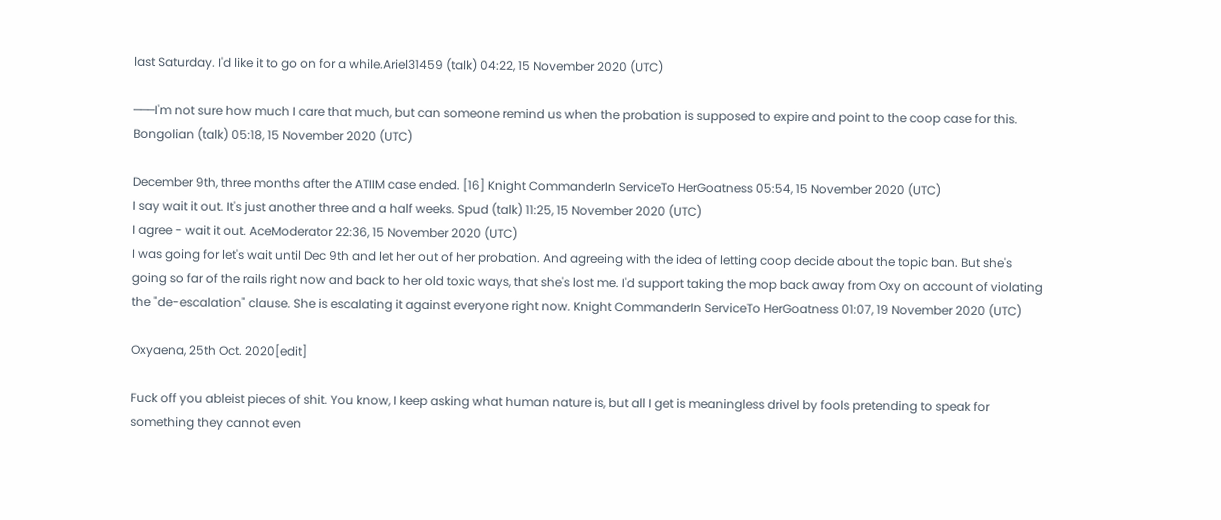last Saturday. I'd like it to go on for a while.Ariel31459 (talk) 04:22, 15 November 2020 (UTC)

───I'm not sure how much I care that much, but can someone remind us when the probation is supposed to expire and point to the coop case for this. Bongolian (talk) 05:18, 15 November 2020 (UTC)

December 9th, three months after the ATIIM case ended. [16] Knight CommanderIn ServiceTo HerGoatness 05:54, 15 November 2020 (UTC)
I say wait it out. It's just another three and a half weeks. Spud (talk) 11:25, 15 November 2020 (UTC)
I agree - wait it out. AceModerator 22:36, 15 November 2020 (UTC)
I was going for let's wait until Dec 9th and let her out of her probation. And agreeing with the idea of letting coop decide about the topic ban. But she's going so far of the rails right now and back to her old toxic ways, that she's lost me. I'd support taking the mop back away from Oxy on account of violating the "de-escalation" clause. She is escalating it against everyone right now. Knight CommanderIn ServiceTo HerGoatness 01:07, 19 November 2020 (UTC)

Oxyaena, 25th Oct. 2020[edit]

Fuck off you ableist pieces of shit. You know, I keep asking what human nature is, but all I get is meaningless drivel by fools pretending to speak for something they cannot even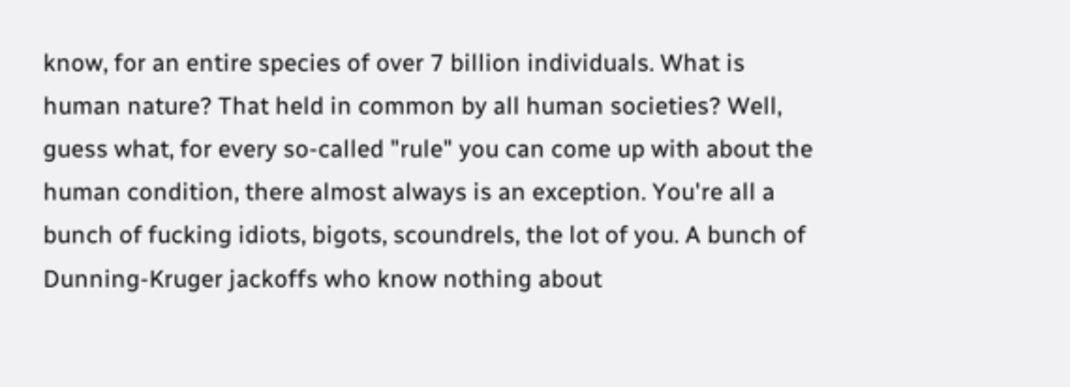know, for an entire species of over 7 billion individuals. What is human nature? That held in common by all human societies? Well, guess what, for every so-called "rule" you can come up with about the human condition, there almost always is an exception. You're all a bunch of fucking idiots, bigots, scoundrels, the lot of you. A bunch of Dunning-Kruger jackoffs who know nothing about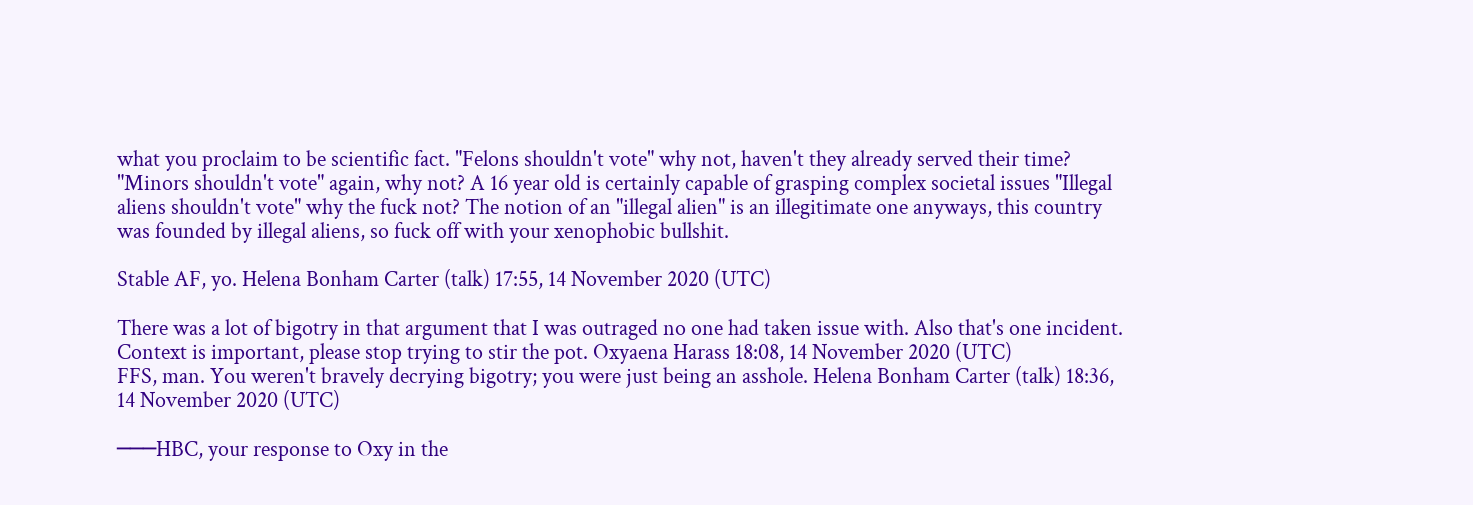what you proclaim to be scientific fact. "Felons shouldn't vote" why not, haven't they already served their time? "Minors shouldn't vote" again, why not? A 16 year old is certainly capable of grasping complex societal issues "Illegal aliens shouldn't vote" why the fuck not? The notion of an "illegal alien" is an illegitimate one anyways, this country was founded by illegal aliens, so fuck off with your xenophobic bullshit.

Stable AF, yo. Helena Bonham Carter (talk) 17:55, 14 November 2020 (UTC)

There was a lot of bigotry in that argument that I was outraged no one had taken issue with. Also that's one incident. Context is important, please stop trying to stir the pot. Oxyaena Harass 18:08, 14 November 2020 (UTC)
FFS, man. You weren't bravely decrying bigotry; you were just being an asshole. Helena Bonham Carter (talk) 18:36, 14 November 2020 (UTC)

───HBC, your response to Oxy in the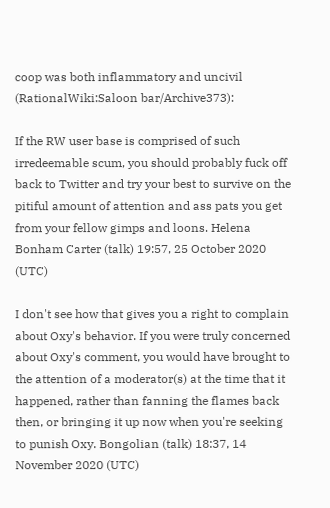coop was both inflammatory and uncivil (RationalWiki:Saloon bar/Archive373):

If the RW user base is comprised of such irredeemable scum, you should probably fuck off back to Twitter and try your best to survive on the pitiful amount of attention and ass pats you get from your fellow gimps and loons. Helena Bonham Carter (talk) 19:57, 25 October 2020 (UTC)

I don't see how that gives you a right to complain about Oxy's behavior. If you were truly concerned about Oxy's comment, you would have brought to the attention of a moderator(s) at the time that it happened, rather than fanning the flames back then, or bringing it up now when you're seeking to punish Oxy. Bongolian (talk) 18:37, 14 November 2020 (UTC)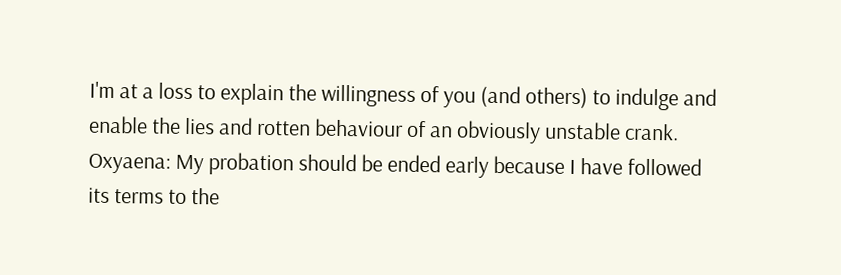I'm at a loss to explain the willingness of you (and others) to indulge and enable the lies and rotten behaviour of an obviously unstable crank.
Oxyaena: My probation should be ended early because I have followed its terms to the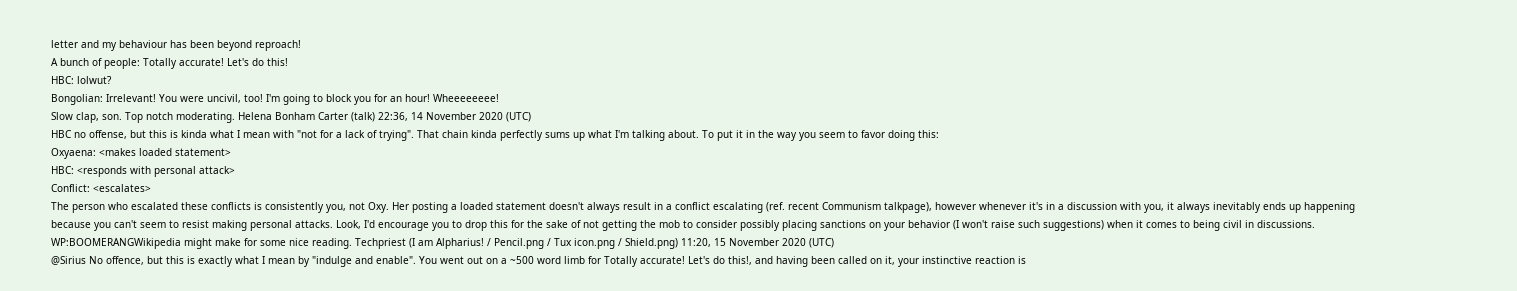letter and my behaviour has been beyond reproach!
A bunch of people: Totally accurate! Let's do this!
HBC: lolwut?
Bongolian: Irrelevant! You were uncivil, too! I'm going to block you for an hour! Wheeeeeeee!
Slow clap, son. Top notch moderating. Helena Bonham Carter (talk) 22:36, 14 November 2020 (UTC)
HBC no offense, but this is kinda what I mean with "not for a lack of trying". That chain kinda perfectly sums up what I'm talking about. To put it in the way you seem to favor doing this:
Oxyaena: <makes loaded statement>
HBC: <responds with personal attack>
Conflict: <escalates>
The person who escalated these conflicts is consistently you, not Oxy. Her posting a loaded statement doesn't always result in a conflict escalating (ref. recent Communism talkpage), however whenever it's in a discussion with you, it always inevitably ends up happening because you can't seem to resist making personal attacks. Look, I'd encourage you to drop this for the sake of not getting the mob to consider possibly placing sanctions on your behavior (I won't raise such suggestions) when it comes to being civil in discussions. WP:BOOMERANGWikipedia might make for some nice reading. Techpriest (I am Alpharius! / Pencil.png / Tux icon.png / Shield.png) 11:20, 15 November 2020 (UTC)
@Sirius No offence, but this is exactly what I mean by "indulge and enable". You went out on a ~500 word limb for Totally accurate! Let's do this!, and having been called on it, your instinctive reaction is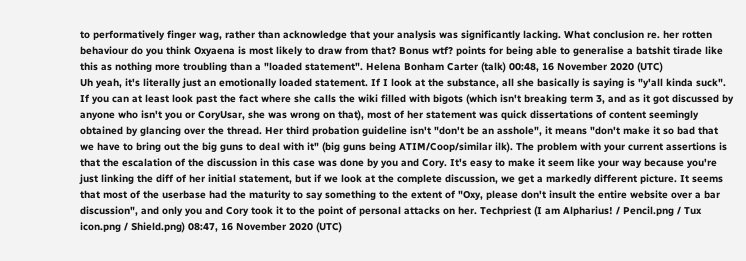to performatively finger wag, rather than acknowledge that your analysis was significantly lacking. What conclusion re. her rotten behaviour do you think Oxyaena is most likely to draw from that? Bonus wtf? points for being able to generalise a batshit tirade like this as nothing more troubling than a "loaded statement". Helena Bonham Carter (talk) 00:48, 16 November 2020 (UTC)
Uh yeah, it's literally just an emotionally loaded statement. If I look at the substance, all she basically is saying is "y'all kinda suck". If you can at least look past the fact where she calls the wiki filled with bigots (which isn't breaking term 3, and as it got discussed by anyone who isn't you or CoryUsar, she was wrong on that), most of her statement was quick dissertations of content seemingly obtained by glancing over the thread. Her third probation guideline isn't "don't be an asshole", it means "don't make it so bad that we have to bring out the big guns to deal with it" (big guns being ATIM/Coop/similar ilk). The problem with your current assertions is that the escalation of the discussion in this case was done by you and Cory. It's easy to make it seem like your way because you're just linking the diff of her initial statement, but if we look at the complete discussion, we get a markedly different picture. It seems that most of the userbase had the maturity to say something to the extent of "Oxy, please don't insult the entire website over a bar discussion", and only you and Cory took it to the point of personal attacks on her. Techpriest (I am Alpharius! / Pencil.png / Tux icon.png / Shield.png) 08:47, 16 November 2020 (UTC)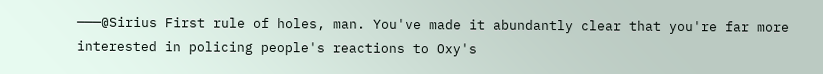───@Sirius First rule of holes, man. You've made it abundantly clear that you're far more interested in policing people's reactions to Oxy's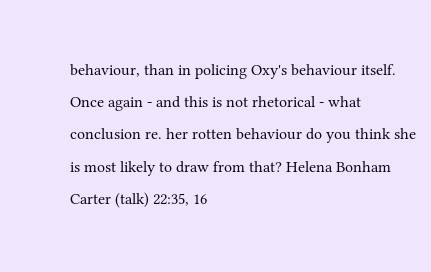behaviour, than in policing Oxy's behaviour itself. Once again - and this is not rhetorical - what conclusion re. her rotten behaviour do you think she is most likely to draw from that? Helena Bonham Carter (talk) 22:35, 16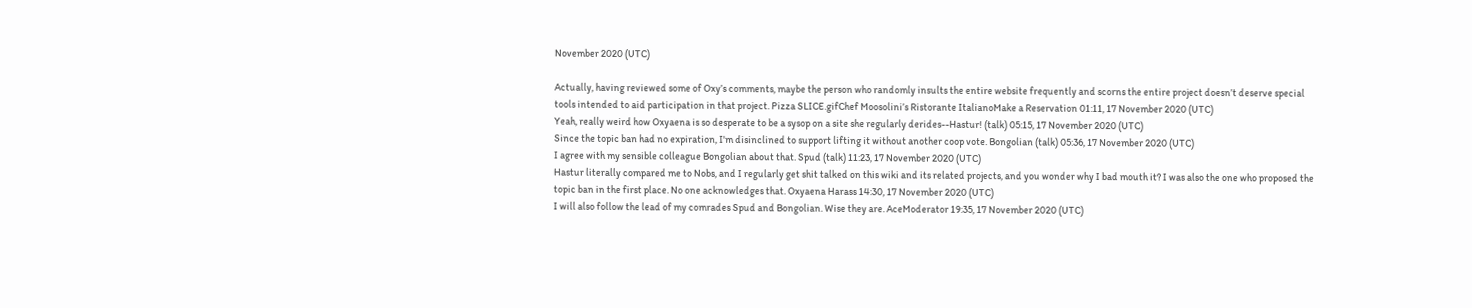November 2020 (UTC)

Actually, having reviewed some of Oxy’s comments, maybe the person who randomly insults the entire website frequently and scorns the entire project doesn’t deserve special tools intended to aid participation in that project. Pizza SLICE.gifChef Moosolini’s Ristorante ItalianoMake a Reservation 01:11, 17 November 2020 (UTC)
Yeah, really weird how Oxyaena is so desperate to be a sysop on a site she regularly derides--Hastur! (talk) 05:15, 17 November 2020 (UTC)
Since the topic ban had no expiration, I'm disinclined to support lifting it without another coop vote. Bongolian (talk) 05:36, 17 November 2020 (UTC)
I agree with my sensible colleague Bongolian about that. Spud (talk) 11:23, 17 November 2020 (UTC)
Hastur literally compared me to Nobs, and I regularly get shit talked on this wiki and its related projects, and you wonder why I bad mouth it? I was also the one who proposed the topic ban in the first place. No one acknowledges that. Oxyaena Harass 14:30, 17 November 2020 (UTC)
I will also follow the lead of my comrades Spud and Bongolian. Wise they are. AceModerator 19:35, 17 November 2020 (UTC)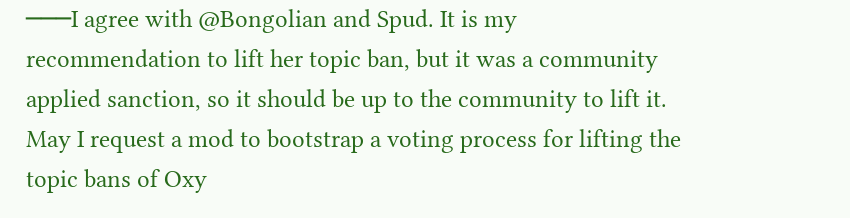───I agree with @Bongolian and Spud. It is my recommendation to lift her topic ban, but it was a community applied sanction, so it should be up to the community to lift it. May I request a mod to bootstrap a voting process for lifting the topic bans of Oxy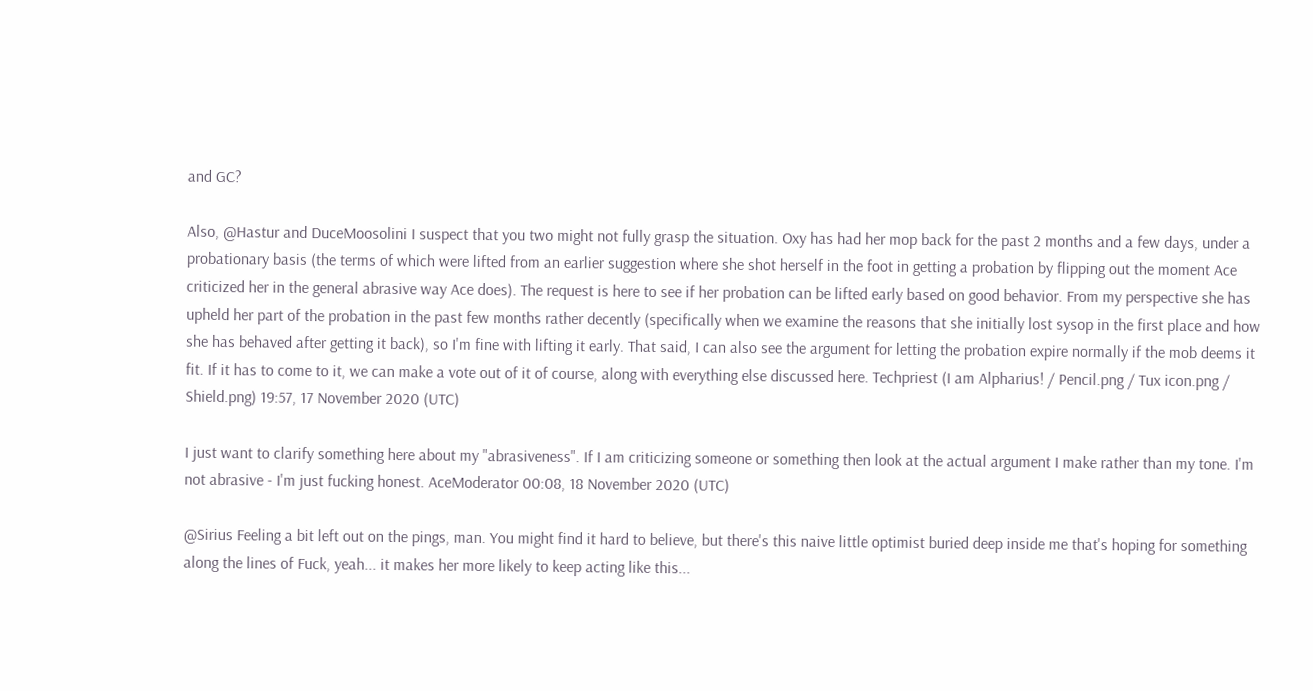and GC?

Also, @Hastur and DuceMoosolini I suspect that you two might not fully grasp the situation. Oxy has had her mop back for the past 2 months and a few days, under a probationary basis (the terms of which were lifted from an earlier suggestion where she shot herself in the foot in getting a probation by flipping out the moment Ace criticized her in the general abrasive way Ace does). The request is here to see if her probation can be lifted early based on good behavior. From my perspective she has upheld her part of the probation in the past few months rather decently (specifically when we examine the reasons that she initially lost sysop in the first place and how she has behaved after getting it back), so I'm fine with lifting it early. That said, I can also see the argument for letting the probation expire normally if the mob deems it fit. If it has to come to it, we can make a vote out of it of course, along with everything else discussed here. Techpriest (I am Alpharius! / Pencil.png / Tux icon.png / Shield.png) 19:57, 17 November 2020 (UTC)

I just want to clarify something here about my "abrasiveness". If I am criticizing someone or something then look at the actual argument I make rather than my tone. I'm not abrasive - I'm just fucking honest. AceModerator 00:08, 18 November 2020 (UTC)

@Sirius Feeling a bit left out on the pings, man. You might find it hard to believe, but there's this naive little optimist buried deep inside me that's hoping for something along the lines of Fuck, yeah... it makes her more likely to keep acting like this...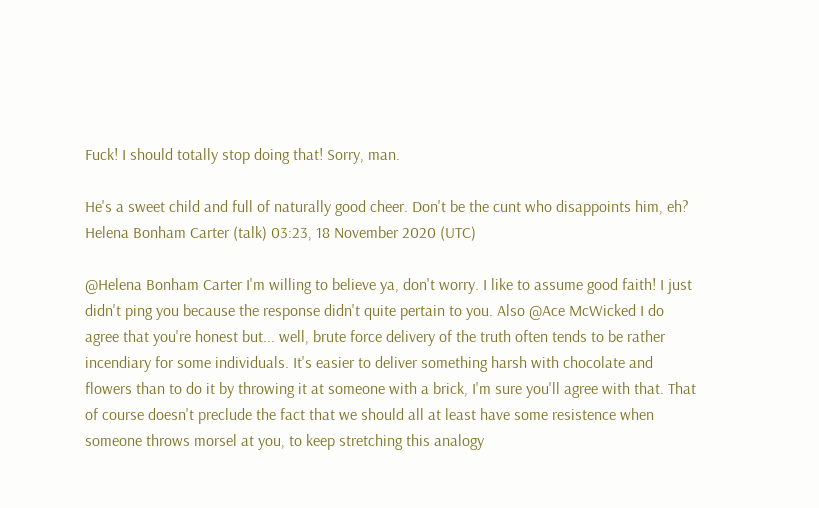Fuck! I should totally stop doing that! Sorry, man.

He's a sweet child and full of naturally good cheer. Don't be the cunt who disappoints him, eh? Helena Bonham Carter (talk) 03:23, 18 November 2020 (UTC)

@Helena Bonham Carter I'm willing to believe ya, don't worry. I like to assume good faith! I just didn't ping you because the response didn't quite pertain to you. Also @Ace McWicked I do agree that you're honest but... well, brute force delivery of the truth often tends to be rather incendiary for some individuals. It's easier to deliver something harsh with chocolate and flowers than to do it by throwing it at someone with a brick, I'm sure you'll agree with that. That of course doesn't preclude the fact that we should all at least have some resistence when someone throws morsel at you, to keep stretching this analogy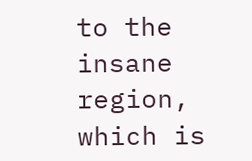to the insane region, which is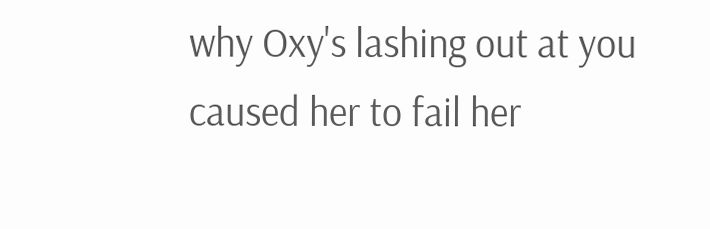why Oxy's lashing out at you caused her to fail her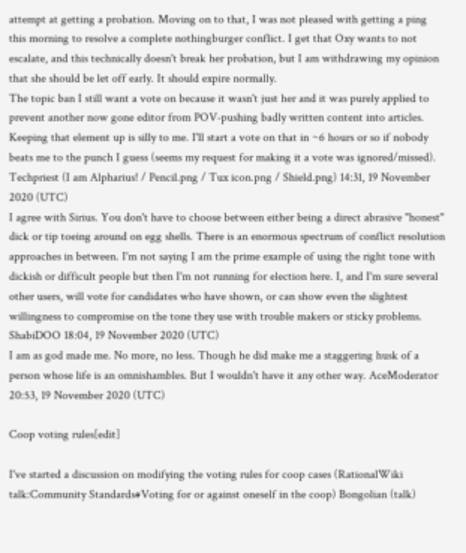attempt at getting a probation. Moving on to that, I was not pleased with getting a ping this morning to resolve a complete nothingburger conflict. I get that Oxy wants to not escalate, and this technically doesn't break her probation, but I am withdrawing my opinion that she should be let off early. It should expire normally.
The topic ban I still want a vote on because it wasn't just her and it was purely applied to prevent another now gone editor from POV-pushing badly written content into articles. Keeping that element up is silly to me. I'll start a vote on that in ~6 hours or so if nobody beats me to the punch I guess (seems my request for making it a vote was ignored/missed). Techpriest (I am Alpharius! / Pencil.png / Tux icon.png / Shield.png) 14:31, 19 November 2020 (UTC)
I agree with Sirius. You don't have to choose between either being a direct abrasive "honest" dick or tip toeing around on egg shells. There is an enormous spectrum of conflict resolution approaches in between. I'm not saying I am the prime example of using the right tone with dickish or difficult people but then I'm not running for election here. I, and I'm sure several other users, will vote for candidates who have shown, or can show even the slightest willingness to compromise on the tone they use with trouble makers or sticky problems. ShabiDOO 18:04, 19 November 2020 (UTC)
I am as god made me. No more, no less. Though he did make me a staggering husk of a person whose life is an omnishambles. But I wouldn't have it any other way. AceModerator 20:53, 19 November 2020 (UTC)

Coop voting rules[edit]

I've started a discussion on modifying the voting rules for coop cases (RationalWiki talk:Community Standards#Voting for or against oneself in the coop) Bongolian (talk)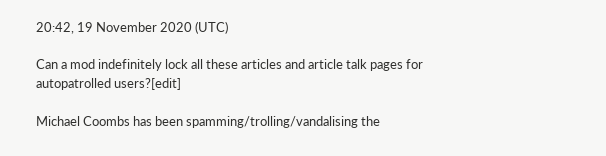20:42, 19 November 2020 (UTC)

Can a mod indefinitely lock all these articles and article talk pages for autopatrolled users?[edit]

Michael Coombs has been spamming/trolling/vandalising the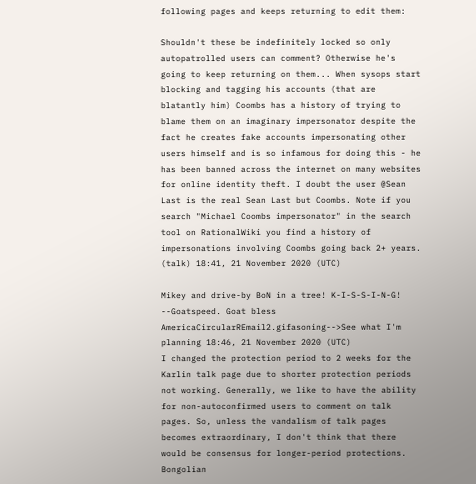following pages and keeps returning to edit them:

Shouldn't these be indefinitely locked so only autopatrolled users can comment? Otherwise he's going to keep returning on them... When sysops start blocking and tagging his accounts (that are blatantly him) Coombs has a history of trying to blame them on an imaginary impersonator despite the fact he creates fake accounts impersonating other users himself and is so infamous for doing this - he has been banned across the internet on many websites for online identity theft. I doubt the user @Sean Last is the real Sean Last but Coombs. Note if you search "Michael Coombs impersonator" in the search tool on RationalWiki you find a history of impersonations involving Coombs going back 2+ years. (talk) 18:41, 21 November 2020 (UTC)

Mikey and drive-by BoN in a tree! K-I-S-S-I-N-G! --Goatspeed. Goat bless AmericaCircularREmail2.gifasoning-->See what I'm planning 18:46, 21 November 2020 (UTC)
I changed the protection period to 2 weeks for the Karlin talk page due to shorter protection periods not working. Generally, we like to have the ability for non-autoconfirmed users to comment on talk pages. So, unless the vandalism of talk pages becomes extraordinary, I don't think that there would be consensus for longer-period protections. Bongolian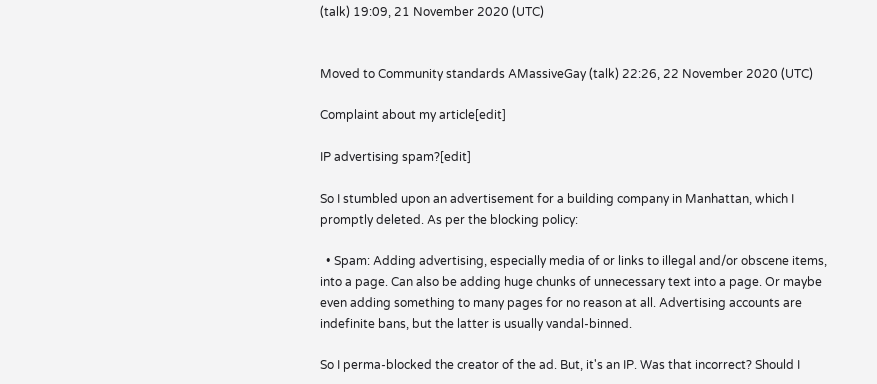(talk) 19:09, 21 November 2020 (UTC)


Moved to Community standards AMassiveGay (talk) 22:26, 22 November 2020 (UTC)

Complaint about my article[edit]

IP advertising spam?[edit]

So I stumbled upon an advertisement for a building company in Manhattan, which I promptly deleted. As per the blocking policy:

  • Spam: Adding advertising, especially media of or links to illegal and/or obscene items, into a page. Can also be adding huge chunks of unnecessary text into a page. Or maybe even adding something to many pages for no reason at all. Advertising accounts are indefinite bans, but the latter is usually vandal-binned.

So I perma-blocked the creator of the ad. But, it's an IP. Was that incorrect? Should I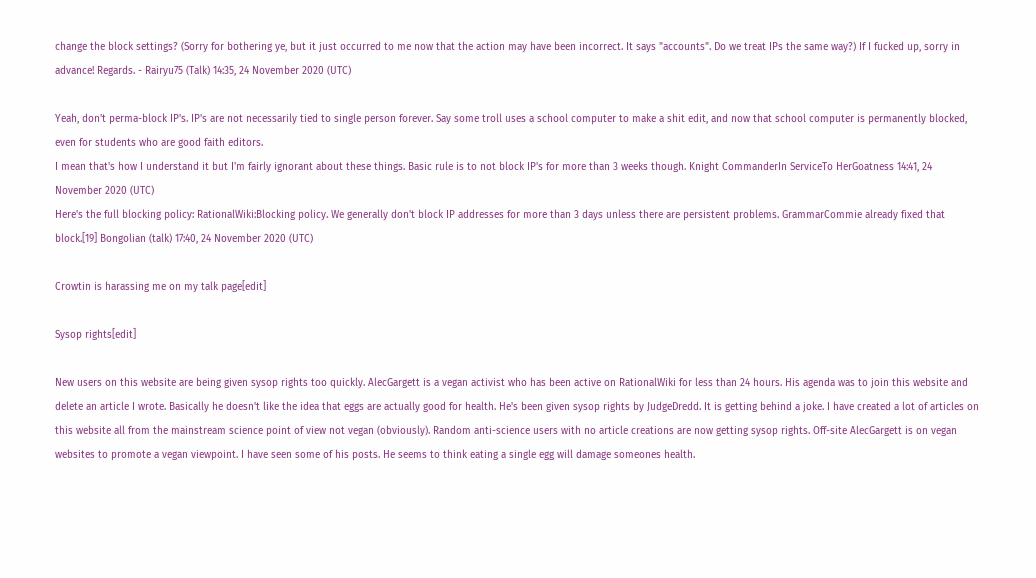change the block settings? (Sorry for bothering ye, but it just occurred to me now that the action may have been incorrect. It says "accounts". Do we treat IPs the same way?) If I fucked up, sorry in advance! Regards. - Rairyu75 (Talk) 14:35, 24 November 2020 (UTC)

Yeah, don't perma-block IP's. IP's are not necessarily tied to single person forever. Say some troll uses a school computer to make a shit edit, and now that school computer is permanently blocked, even for students who are good faith editors.
I mean that's how I understand it but I'm fairly ignorant about these things. Basic rule is to not block IP's for more than 3 weeks though. Knight CommanderIn ServiceTo HerGoatness 14:41, 24 November 2020 (UTC)
Here's the full blocking policy: RationalWiki:Blocking policy. We generally don't block IP addresses for more than 3 days unless there are persistent problems. GrammarCommie already fixed that block.[19] Bongolian (talk) 17:40, 24 November 2020 (UTC)

Crowtin is harassing me on my talk page[edit]

Sysop rights[edit]

New users on this website are being given sysop rights too quickly. AlecGargett is a vegan activist who has been active on RationalWiki for less than 24 hours. His agenda was to join this website and delete an article I wrote. Basically he doesn't like the idea that eggs are actually good for health. He's been given sysop rights by JudgeDredd. It is getting behind a joke. I have created a lot of articles on this website all from the mainstream science point of view not vegan (obviously). Random anti-science users with no article creations are now getting sysop rights. Off-site AlecGargett is on vegan websites to promote a vegan viewpoint. I have seen some of his posts. He seems to think eating a single egg will damage someones health.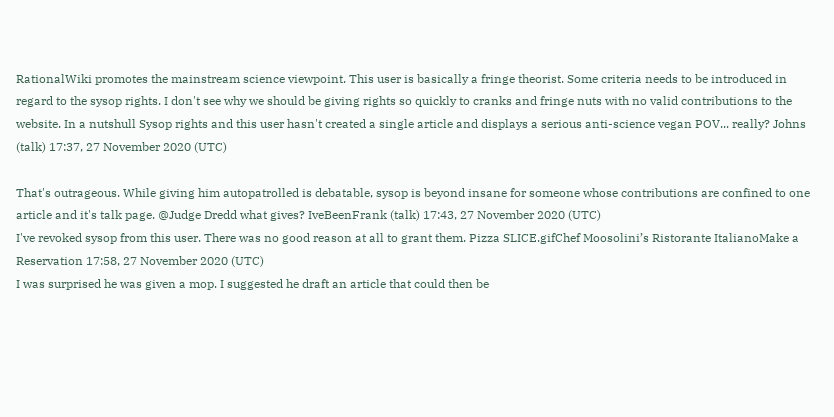RationalWiki promotes the mainstream science viewpoint. This user is basically a fringe theorist. Some criteria needs to be introduced in regard to the sysop rights. I don't see why we should be giving rights so quickly to cranks and fringe nuts with no valid contributions to the website. In a nutshull Sysop rights and this user hasn't created a single article and displays a serious anti-science vegan POV... really? Johns (talk) 17:37, 27 November 2020 (UTC)

That's outrageous. While giving him autopatrolled is debatable, sysop is beyond insane for someone whose contributions are confined to one article and it's talk page. @Judge Dredd what gives? IveBeenFrank (talk) 17:43, 27 November 2020 (UTC)
I've revoked sysop from this user. There was no good reason at all to grant them. Pizza SLICE.gifChef Moosolini’s Ristorante ItalianoMake a Reservation 17:58, 27 November 2020 (UTC)
I was surprised he was given a mop. I suggested he draft an article that could then be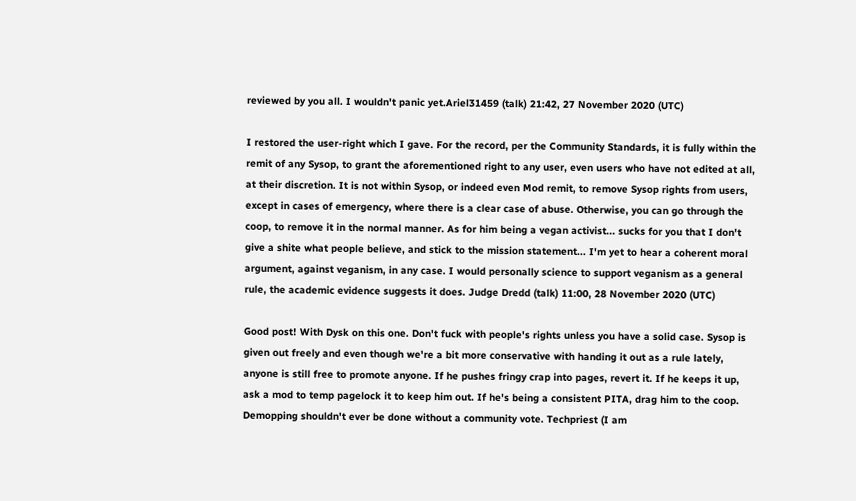reviewed by you all. I wouldn't panic yet.Ariel31459 (talk) 21:42, 27 November 2020 (UTC)

I restored the user-right which I gave. For the record, per the Community Standards, it is fully within the remit of any Sysop, to grant the aforementioned right to any user, even users who have not edited at all, at their discretion. It is not within Sysop, or indeed even Mod remit, to remove Sysop rights from users, except in cases of emergency, where there is a clear case of abuse. Otherwise, you can go through the coop, to remove it in the normal manner. As for him being a vegan activist... sucks for you that I don't give a shite what people believe, and stick to the mission statement... I'm yet to hear a coherent moral argument, against veganism, in any case. I would personally science to support veganism as a general rule, the academic evidence suggests it does. Judge Dredd (talk) 11:00, 28 November 2020 (UTC)

Good post! With Dysk on this one. Don't fuck with people's rights unless you have a solid case. Sysop is given out freely and even though we're a bit more conservative with handing it out as a rule lately, anyone is still free to promote anyone. If he pushes fringy crap into pages, revert it. If he keeps it up, ask a mod to temp pagelock it to keep him out. If he's being a consistent PITA, drag him to the coop. Demopping shouldn't ever be done without a community vote. Techpriest (I am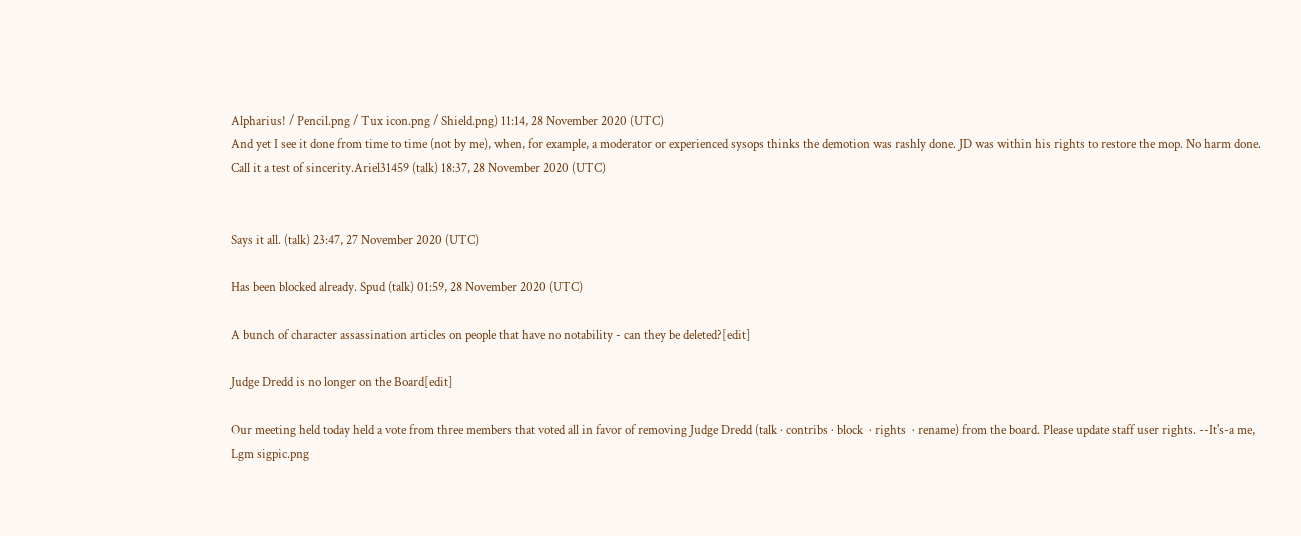Alpharius! / Pencil.png / Tux icon.png / Shield.png) 11:14, 28 November 2020 (UTC)
And yet I see it done from time to time (not by me), when, for example, a moderator or experienced sysops thinks the demotion was rashly done. JD was within his rights to restore the mop. No harm done. Call it a test of sincerity.Ariel31459 (talk) 18:37, 28 November 2020 (UTC)


Says it all. (talk) 23:47, 27 November 2020 (UTC)

Has been blocked already. Spud (talk) 01:59, 28 November 2020 (UTC)

A bunch of character assassination articles on people that have no notability - can they be deleted?[edit]

Judge Dredd is no longer on the Board[edit]

Our meeting held today held a vote from three members that voted all in favor of removing Judge Dredd (talk · contribs · block  · rights  · rename) from the board. Please update staff user rights. --It's-a me, Lgm sigpic.png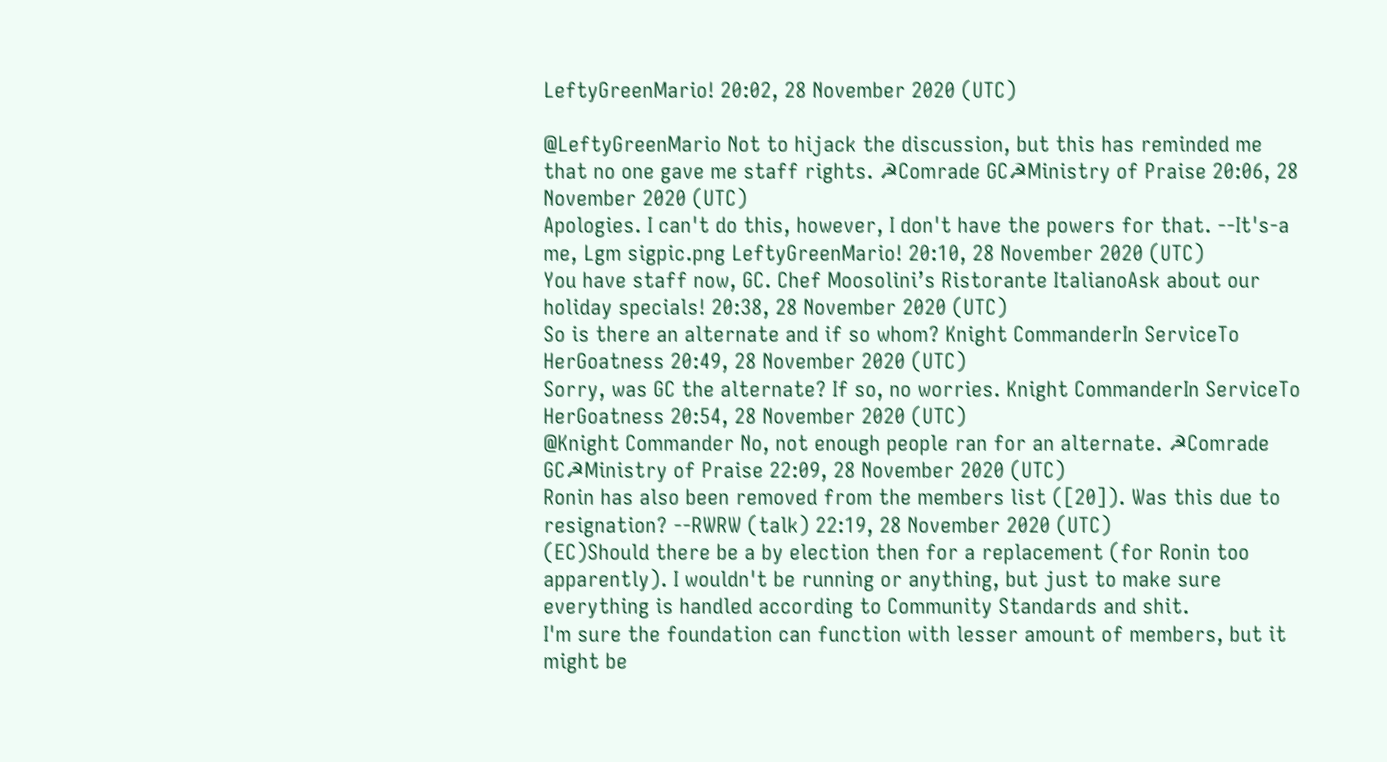LeftyGreenMario! 20:02, 28 November 2020 (UTC)

@LeftyGreenMario Not to hijack the discussion, but this has reminded me that no one gave me staff rights. ☭Comrade GC☭Ministry of Praise 20:06, 28 November 2020 (UTC)
Apologies. I can't do this, however, I don't have the powers for that. --It's-a me, Lgm sigpic.png LeftyGreenMario! 20:10, 28 November 2020 (UTC)
You have staff now, GC. Chef Moosolini’s Ristorante ItalianoAsk about our holiday specials! 20:38, 28 November 2020 (UTC)
So is there an alternate and if so whom? Knight CommanderIn ServiceTo HerGoatness 20:49, 28 November 2020 (UTC)
Sorry, was GC the alternate? If so, no worries. Knight CommanderIn ServiceTo HerGoatness 20:54, 28 November 2020 (UTC)
@Knight Commander No, not enough people ran for an alternate. ☭Comrade GC☭Ministry of Praise 22:09, 28 November 2020 (UTC)
Ronin has also been removed from the members list ([20]). Was this due to resignation? --RWRW (talk) 22:19, 28 November 2020 (UTC)
(EC)Should there be a by election then for a replacement (for Ronin too apparently). I wouldn't be running or anything, but just to make sure everything is handled according to Community Standards and shit.
I'm sure the foundation can function with lesser amount of members, but it might be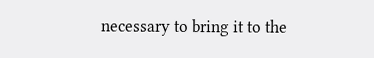necessary to bring it to the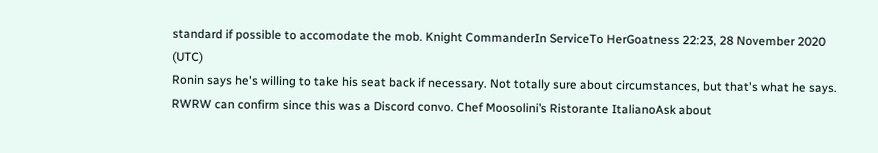standard if possible to accomodate the mob. Knight CommanderIn ServiceTo HerGoatness 22:23, 28 November 2020 (UTC)
Ronin says he's willing to take his seat back if necessary. Not totally sure about circumstances, but that's what he says. RWRW can confirm since this was a Discord convo. Chef Moosolini’s Ristorante ItalianoAsk about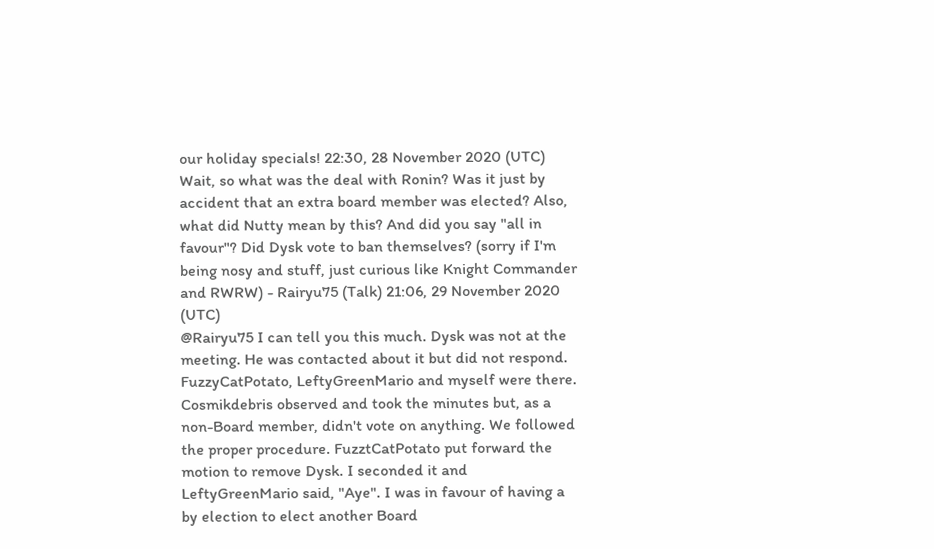our holiday specials! 22:30, 28 November 2020 (UTC)
Wait, so what was the deal with Ronin? Was it just by accident that an extra board member was elected? Also, what did Nutty mean by this? And did you say "all in favour"? Did Dysk vote to ban themselves? (sorry if I'm being nosy and stuff, just curious like Knight Commander and RWRW) - Rairyu75 (Talk) 21:06, 29 November 2020 (UTC)
@Rairyu75 I can tell you this much. Dysk was not at the meeting. He was contacted about it but did not respond. FuzzyCatPotato, LeftyGreenMario and myself were there. Cosmikdebris observed and took the minutes but, as a non-Board member, didn't vote on anything. We followed the proper procedure. FuzztCatPotato put forward the motion to remove Dysk. I seconded it and LeftyGreenMario said, "Aye". I was in favour of having a by election to elect another Board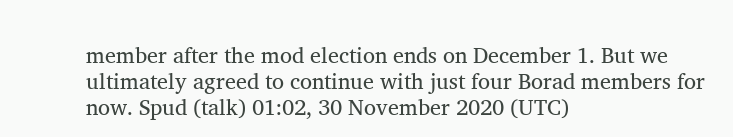member after the mod election ends on December 1. But we ultimately agreed to continue with just four Borad members for now. Spud (talk) 01:02, 30 November 2020 (UTC)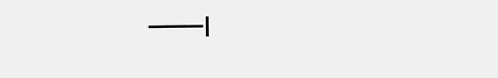───I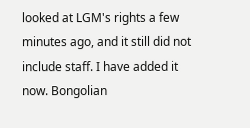looked at LGM's rights a few minutes ago, and it still did not include staff. I have added it now. Bongolian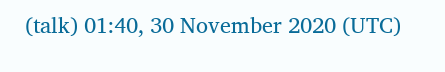(talk) 01:40, 30 November 2020 (UTC)